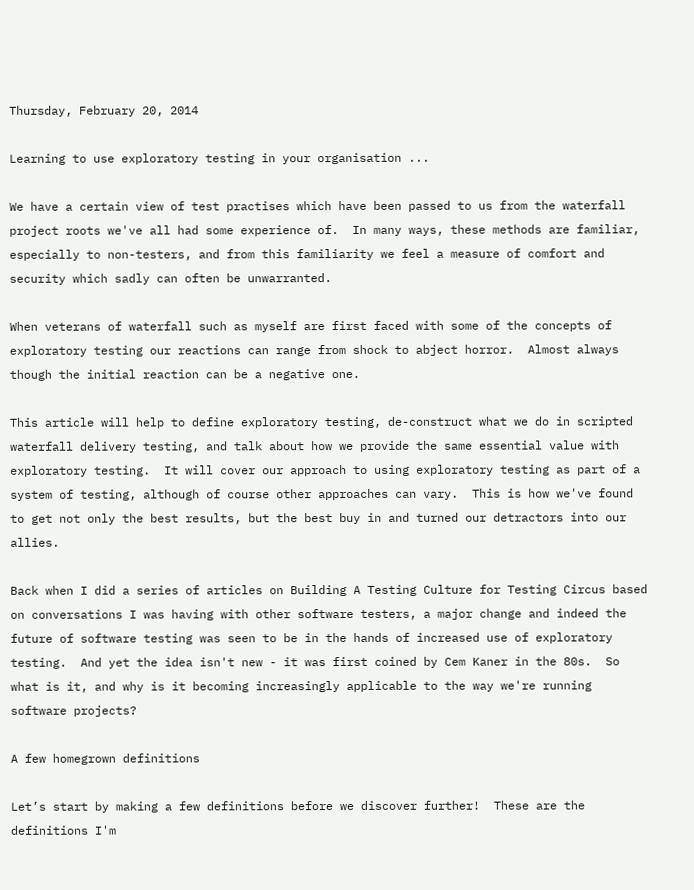Thursday, February 20, 2014

Learning to use exploratory testing in your organisation ...

We have a certain view of test practises which have been passed to us from the waterfall project roots we've all had some experience of.  In many ways, these methods are familiar, especially to non-testers, and from this familiarity we feel a measure of comfort and security which sadly can often be unwarranted.

When veterans of waterfall such as myself are first faced with some of the concepts of exploratory testing our reactions can range from shock to abject horror.  Almost always though the initial reaction can be a negative one.

This article will help to define exploratory testing, de-construct what we do in scripted waterfall delivery testing, and talk about how we provide the same essential value with exploratory testing.  It will cover our approach to using exploratory testing as part of a system of testing, although of course other approaches can vary.  This is how we've found to get not only the best results, but the best buy in and turned our detractors into our allies.

Back when I did a series of articles on Building A Testing Culture for Testing Circus based on conversations I was having with other software testers, a major change and indeed the future of software testing was seen to be in the hands of increased use of exploratory testing.  And yet the idea isn't new - it was first coined by Cem Kaner in the 80s.  So what is it, and why is it becoming increasingly applicable to the way we're running software projects?

A few homegrown definitions

Let’s start by making a few definitions before we discover further!  These are the definitions I'm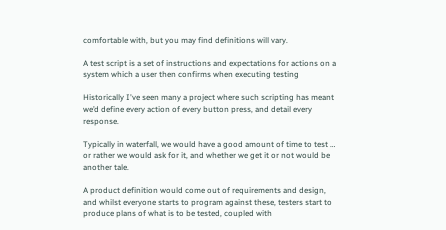comfortable with, but you may find definitions will vary.

A test script is a set of instructions and expectations for actions on a system which a user then confirms when executing testing

Historically I've seen many a project where such scripting has meant we’d define every action of every button press, and detail every response.

Typically in waterfall, we would have a good amount of time to test … or rather we would ask for it, and whether we get it or not would be another tale.

A product definition would come out of requirements and design, and whilst everyone starts to program against these, testers start to produce plans of what is to be tested, coupled with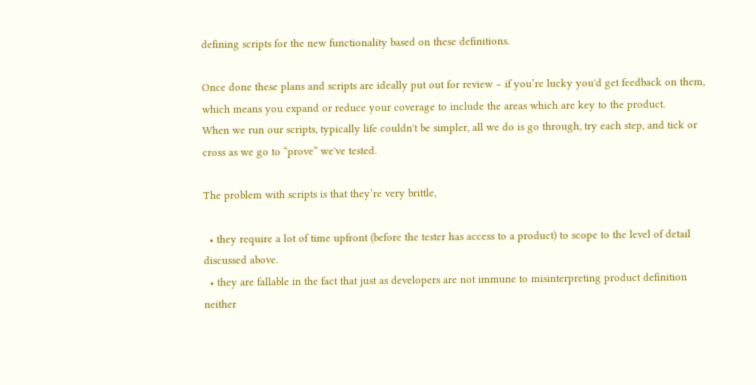defining scripts for the new functionality based on these definitions.

Once done these plans and scripts are ideally put out for review – if you’re lucky you'd get feedback on them, which means you expand or reduce your coverage to include the areas which are key to the product.
When we run our scripts, typically life couldn't be simpler, all we do is go through, try each step, and tick or cross as we go to “prove” we've tested.

The problem with scripts is that they’re very brittle,

  • they require a lot of time upfront (before the tester has access to a product) to scope to the level of detail discussed above.
  • they are fallable in the fact that just as developers are not immune to misinterpreting product definition neither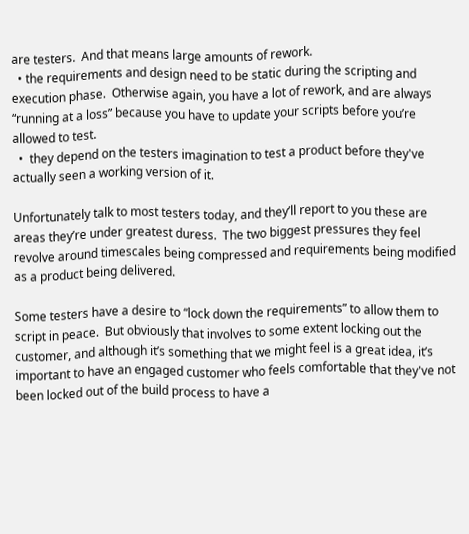are testers.  And that means large amounts of rework.
  • the requirements and design need to be static during the scripting and execution phase.  Otherwise again, you have a lot of rework, and are always “running at a loss” because you have to update your scripts before you’re allowed to test.
  •  they depend on the testers imagination to test a product before they've actually seen a working version of it.

Unfortunately talk to most testers today, and they’ll report to you these are areas they’re under greatest duress.  The two biggest pressures they feel revolve around timescales being compressed and requirements being modified as a product being delivered.

Some testers have a desire to “lock down the requirements” to allow them to script in peace.  But obviously that involves to some extent locking out the customer, and although it’s something that we might feel is a great idea, it’s important to have an engaged customer who feels comfortable that they've not been locked out of the build process to have a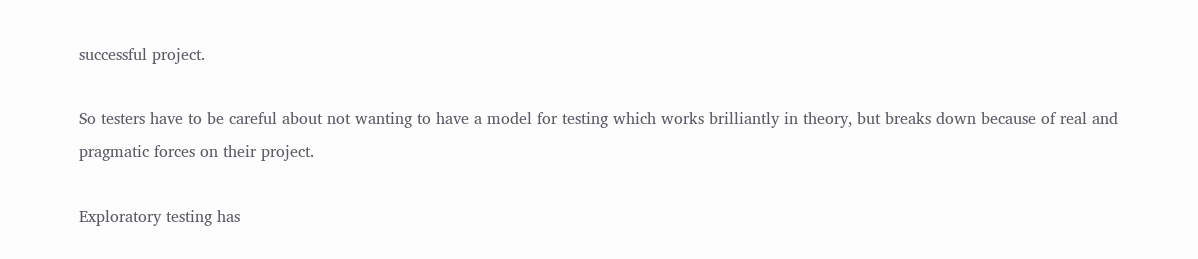successful project.

So testers have to be careful about not wanting to have a model for testing which works brilliantly in theory, but breaks down because of real and pragmatic forces on their project.

Exploratory testing has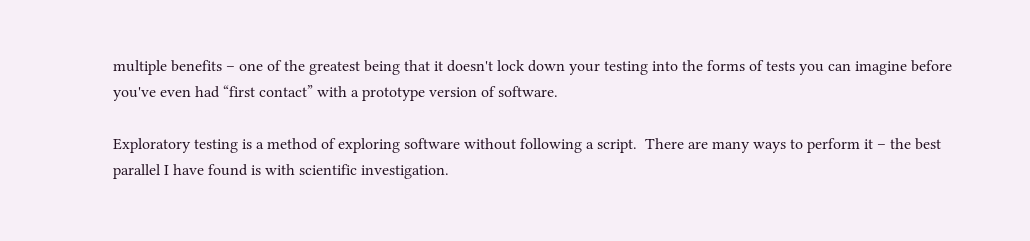multiple benefits – one of the greatest being that it doesn't lock down your testing into the forms of tests you can imagine before you've even had “first contact” with a prototype version of software.

Exploratory testing is a method of exploring software without following a script.  There are many ways to perform it – the best parallel I have found is with scientific investigation.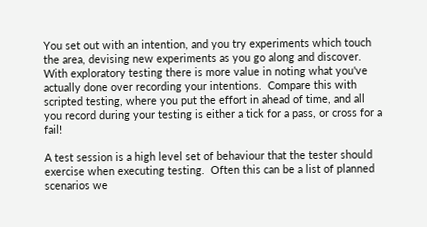You set out with an intention, and you try experiments which touch the area, devising new experiments as you go along and discover.
With exploratory testing there is more value in noting what you've actually done over recording your intentions.  Compare this with scripted testing, where you put the effort in ahead of time, and all you record during your testing is either a tick for a pass, or cross for a fail!

A test session is a high level set of behaviour that the tester should exercise when executing testing.  Often this can be a list of planned scenarios we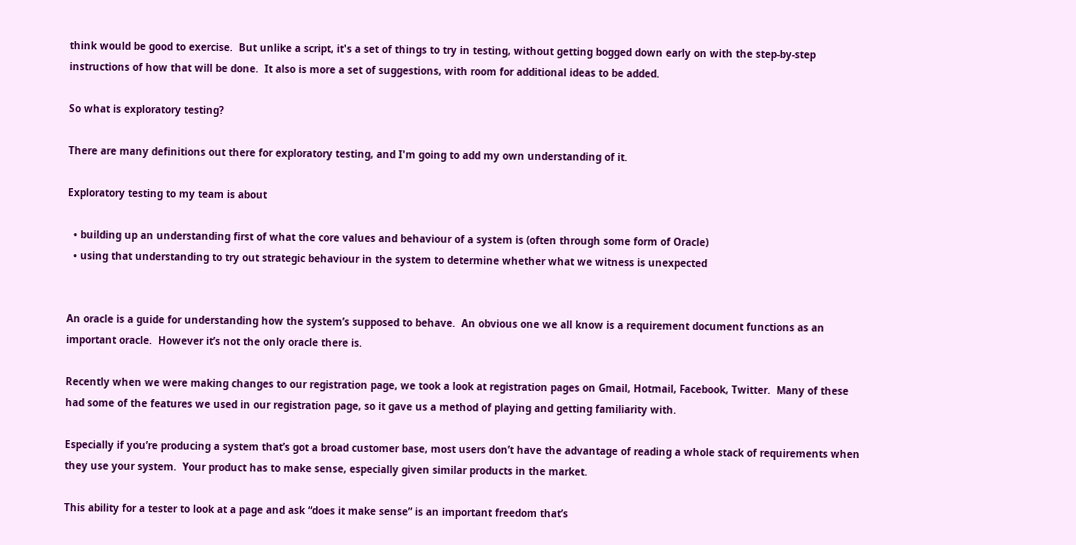think would be good to exercise.  But unlike a script, it's a set of things to try in testing, without getting bogged down early on with the step-by-step instructions of how that will be done.  It also is more a set of suggestions, with room for additional ideas to be added.

So what is exploratory testing?

There are many definitions out there for exploratory testing, and I'm going to add my own understanding of it.

Exploratory testing to my team is about

  • building up an understanding first of what the core values and behaviour of a system is (often through some form of Oracle)
  • using that understanding to try out strategic behaviour in the system to determine whether what we witness is unexpected


An oracle is a guide for understanding how the system’s supposed to behave.  An obvious one we all know is a requirement document functions as an important oracle.  However it’s not the only oracle there is.

Recently when we were making changes to our registration page, we took a look at registration pages on Gmail, Hotmail, Facebook, Twitter.  Many of these had some of the features we used in our registration page, so it gave us a method of playing and getting familiarity with.

Especially if you’re producing a system that’s got a broad customer base, most users don’t have the advantage of reading a whole stack of requirements when they use your system.  Your product has to make sense, especially given similar products in the market.

This ability for a tester to look at a page and ask “does it make sense” is an important freedom that’s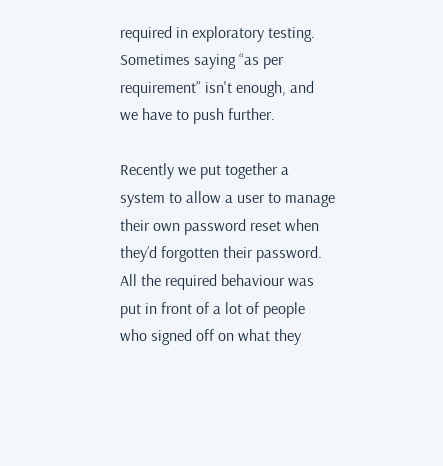required in exploratory testing.  Sometimes saying “as per requirement” isn't enough, and we have to push further.

Recently we put together a system to allow a user to manage their own password reset when they’d forgotten their password.  All the required behaviour was put in front of a lot of people who signed off on what they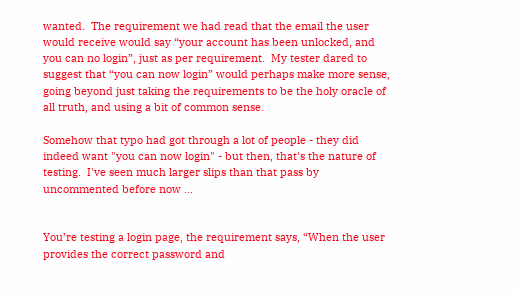wanted.  The requirement we had read that the email the user would receive would say “your account has been unlocked, and you can no login”, just as per requirement.  My tester dared to suggest that “you can now login” would perhaps make more sense, going beyond just taking the requirements to be the holy oracle of all truth, and using a bit of common sense.

Somehow that typo had got through a lot of people - they did indeed want "you can now login" - but then, that's the nature of testing.  I've seen much larger slips than that pass by uncommented before now ...


You’re testing a login page, the requirement says, “When the user provides the correct password and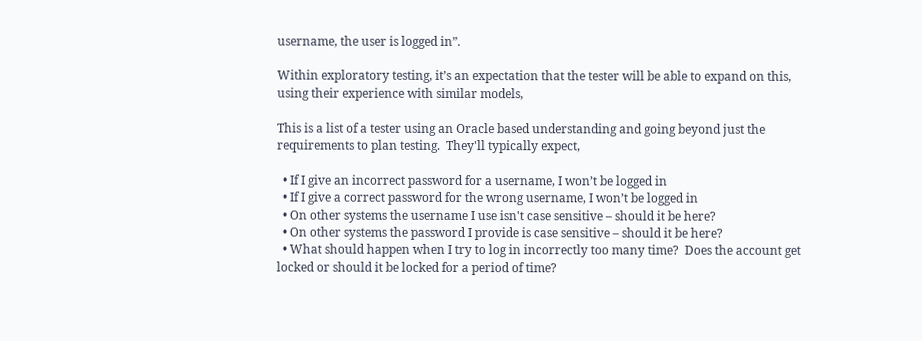username, the user is logged in”.

Within exploratory testing, it’s an expectation that the tester will be able to expand on this, using their experience with similar models,

This is a list of a tester using an Oracle based understanding and going beyond just the requirements to plan testing.  They'll typically expect,

  • If I give an incorrect password for a username, I won’t be logged in
  • If I give a correct password for the wrong username, I won’t be logged in
  • On other systems the username I use isn't case sensitive – should it be here?
  • On other systems the password I provide is case sensitive – should it be here?
  • What should happen when I try to log in incorrectly too many time?  Does the account get locked or should it be locked for a period of time?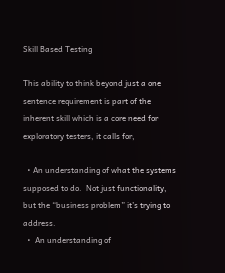Skill Based Testing

This ability to think beyond just a one sentence requirement is part of the inherent skill which is a core need for exploratory testers, it calls for,

  • An understanding of what the systems supposed to do.  Not just functionality, but the “business problem” it’s trying to address.
  •  An understanding of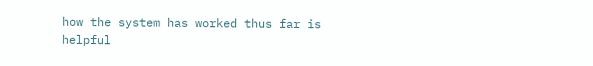how the system has worked thus far is helpful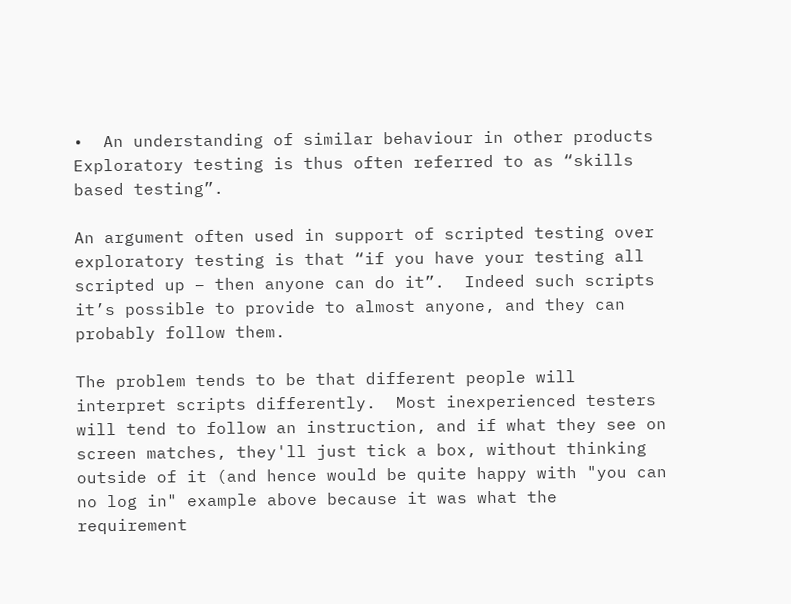•  An understanding of similar behaviour in other products
Exploratory testing is thus often referred to as “skills based testing”.

An argument often used in support of scripted testing over exploratory testing is that “if you have your testing all scripted up – then anyone can do it”.  Indeed such scripts it’s possible to provide to almost anyone, and they can probably follow them.

The problem tends to be that different people will interpret scripts differently.  Most inexperienced testers will tend to follow an instruction, and if what they see on screen matches, they'll just tick a box, without thinking outside of it (and hence would be quite happy with "you can no log in" example above because it was what the requirement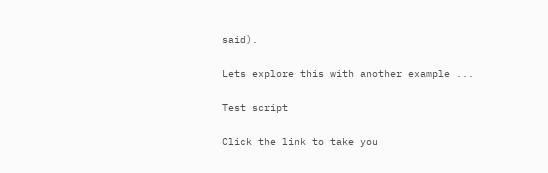said).

Lets explore this with another example ...

Test script

Click the link to take you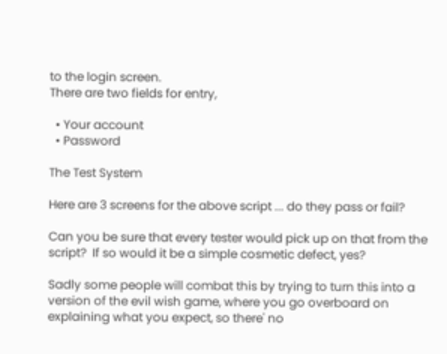to the login screen.
There are two fields for entry,

  • Your account
  • Password

The Test System

Here are 3 screens for the above script ... do they pass or fail?

Can you be sure that every tester would pick up on that from the script?  If so would it be a simple cosmetic defect, yes?

Sadly some people will combat this by trying to turn this into a version of the evil wish game, where you go overboard on explaining what you expect, so there' no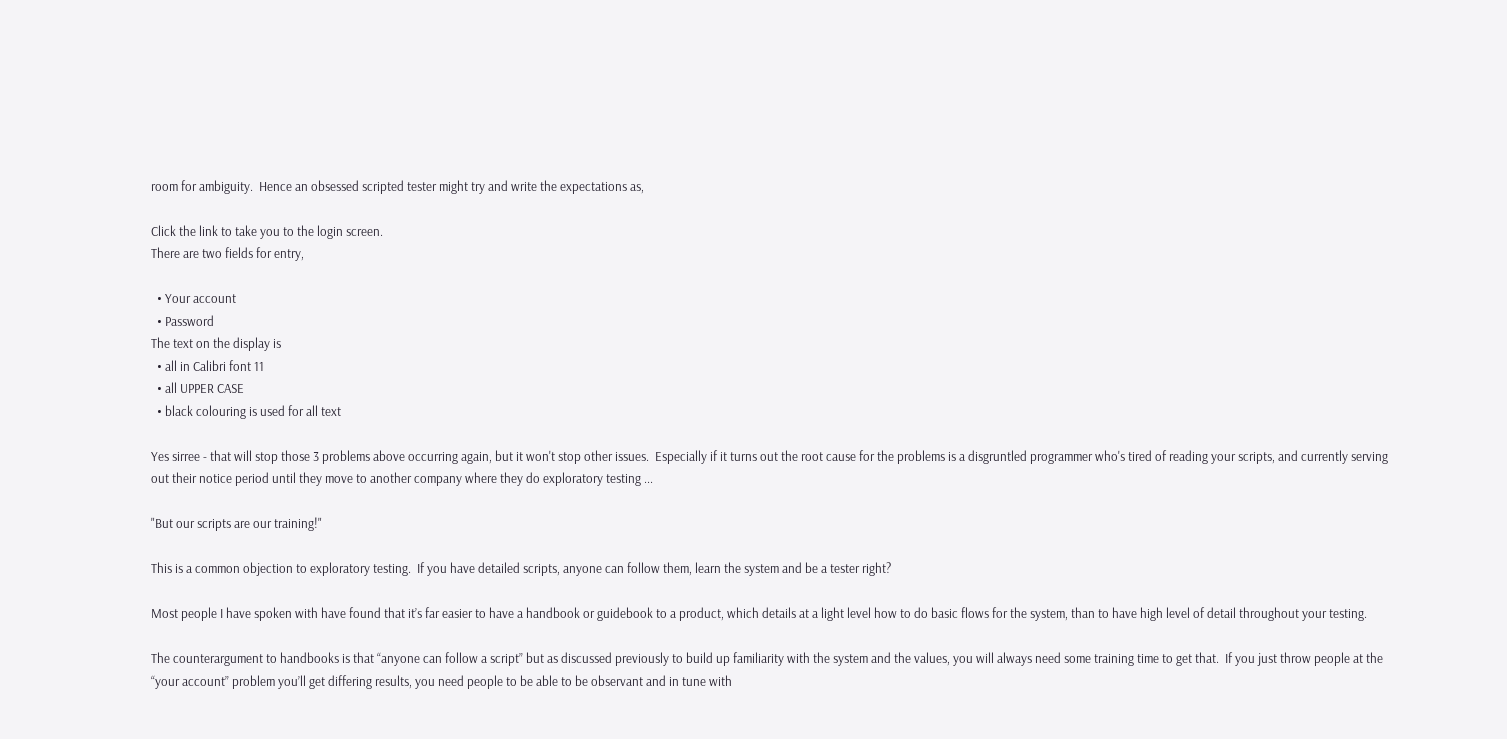room for ambiguity.  Hence an obsessed scripted tester might try and write the expectations as,

Click the link to take you to the login screen.
There are two fields for entry,

  • Your account
  • Password
The text on the display is
  • all in Calibri font 11
  • all UPPER CASE
  • black colouring is used for all text

Yes sirree - that will stop those 3 problems above occurring again, but it won't stop other issues.  Especially if it turns out the root cause for the problems is a disgruntled programmer who's tired of reading your scripts, and currently serving out their notice period until they move to another company where they do exploratory testing ...

"But our scripts are our training!"

This is a common objection to exploratory testing.  If you have detailed scripts, anyone can follow them, learn the system and be a tester right?

Most people I have spoken with have found that it’s far easier to have a handbook or guidebook to a product, which details at a light level how to do basic flows for the system, than to have high level of detail throughout your testing.

The counterargument to handbooks is that “anyone can follow a script” but as discussed previously to build up familiarity with the system and the values, you will always need some training time to get that.  If you just throw people at the “your account” problem you’ll get differing results, you need people to be able to be observant and in tune with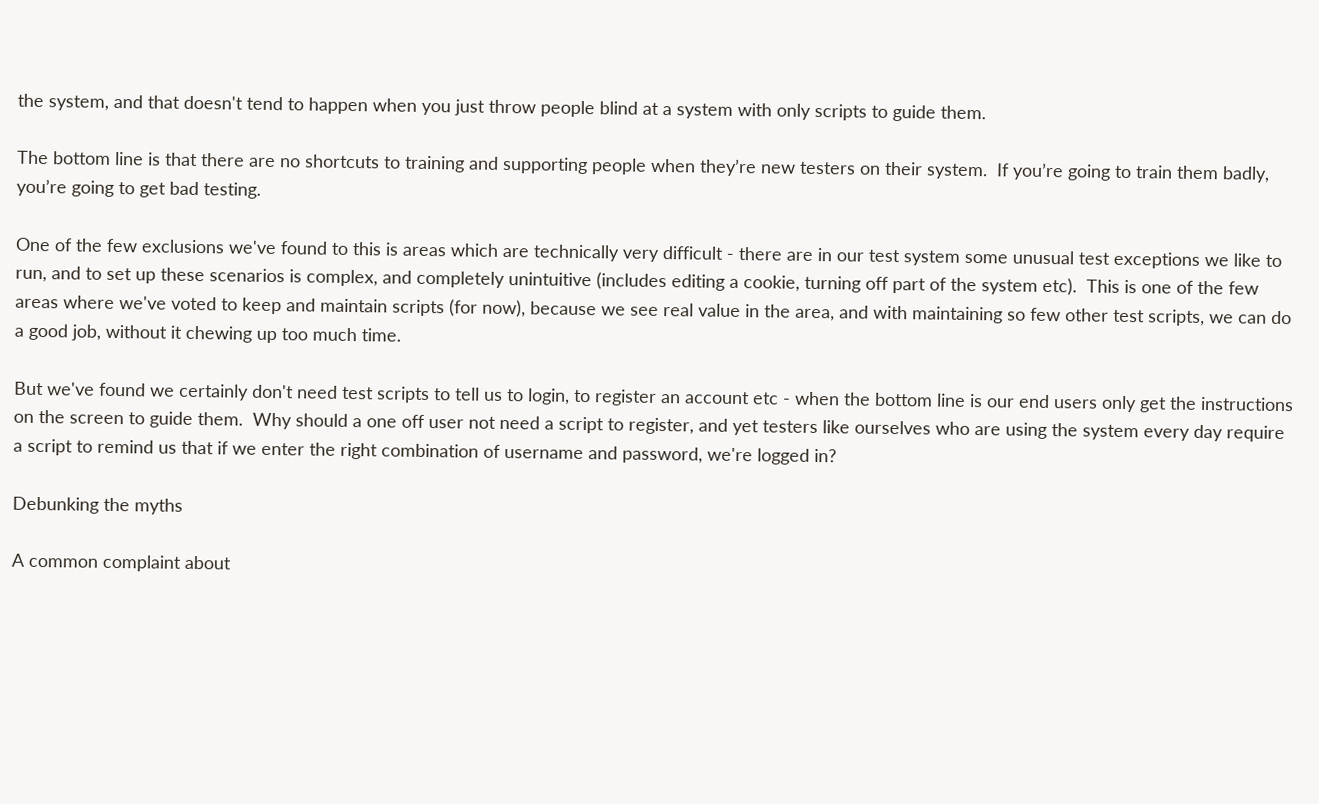the system, and that doesn't tend to happen when you just throw people blind at a system with only scripts to guide them.

The bottom line is that there are no shortcuts to training and supporting people when they’re new testers on their system.  If you’re going to train them badly, you’re going to get bad testing.

One of the few exclusions we've found to this is areas which are technically very difficult - there are in our test system some unusual test exceptions we like to run, and to set up these scenarios is complex, and completely unintuitive (includes editing a cookie, turning off part of the system etc).  This is one of the few areas where we've voted to keep and maintain scripts (for now), because we see real value in the area, and with maintaining so few other test scripts, we can do a good job, without it chewing up too much time.

But we've found we certainly don't need test scripts to tell us to login, to register an account etc - when the bottom line is our end users only get the instructions on the screen to guide them.  Why should a one off user not need a script to register, and yet testers like ourselves who are using the system every day require a script to remind us that if we enter the right combination of username and password, we're logged in?

Debunking the myths

A common complaint about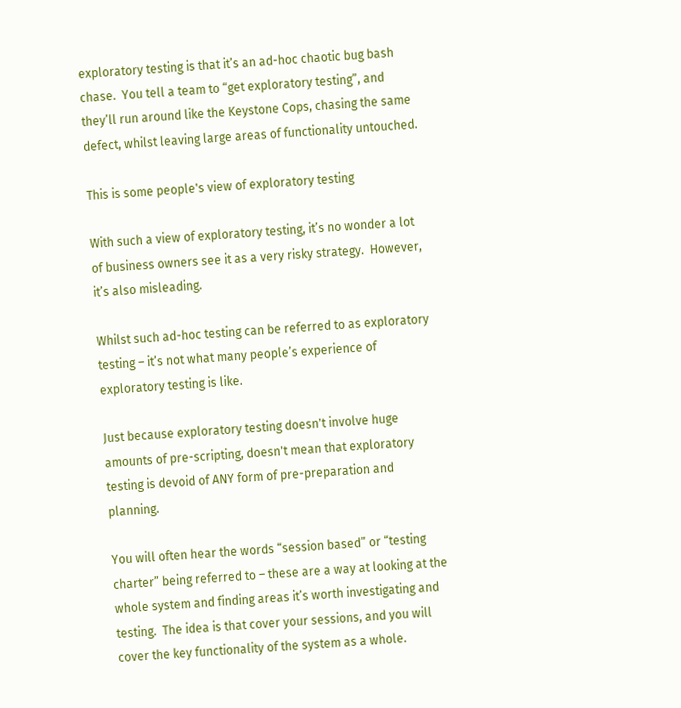exploratory testing is that it’s an ad-hoc chaotic bug bash chase.  You tell a team to “get exploratory testing”, and they’ll run around like the Keystone Cops, chasing the same defect, whilst leaving large areas of functionality untouched.

This is some people's view of exploratory testing

With such a view of exploratory testing, it’s no wonder a lot of business owners see it as a very risky strategy.  However, it’s also misleading.

Whilst such ad-hoc testing can be referred to as exploratory testing – it’s not what many people’s experience of exploratory testing is like.

Just because exploratory testing doesn't involve huge amounts of pre-scripting, doesn't mean that exploratory testing is devoid of ANY form of pre-preparation and planning.

You will often hear the words “session based” or “testing charter” being referred to – these are a way at looking at the whole system and finding areas it’s worth investigating and testing.  The idea is that cover your sessions, and you will cover the key functionality of the system as a whole.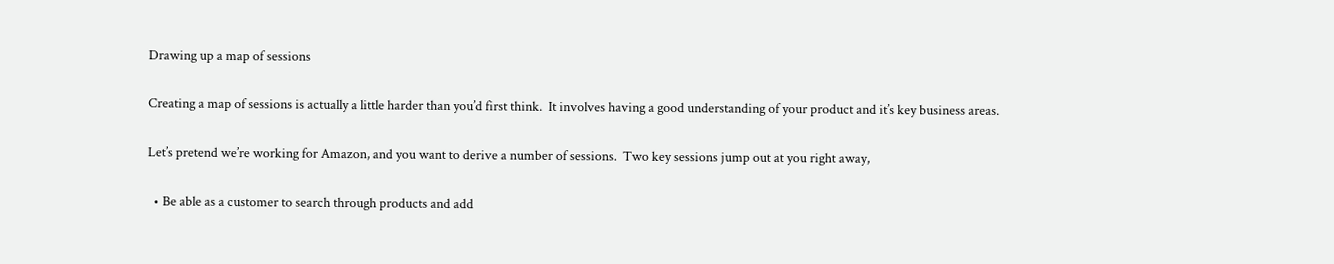Drawing up a map of sessions

Creating a map of sessions is actually a little harder than you’d first think.  It involves having a good understanding of your product and it’s key business areas.

Let’s pretend we’re working for Amazon, and you want to derive a number of sessions.  Two key sessions jump out at you right away,

  • Be able as a customer to search through products and add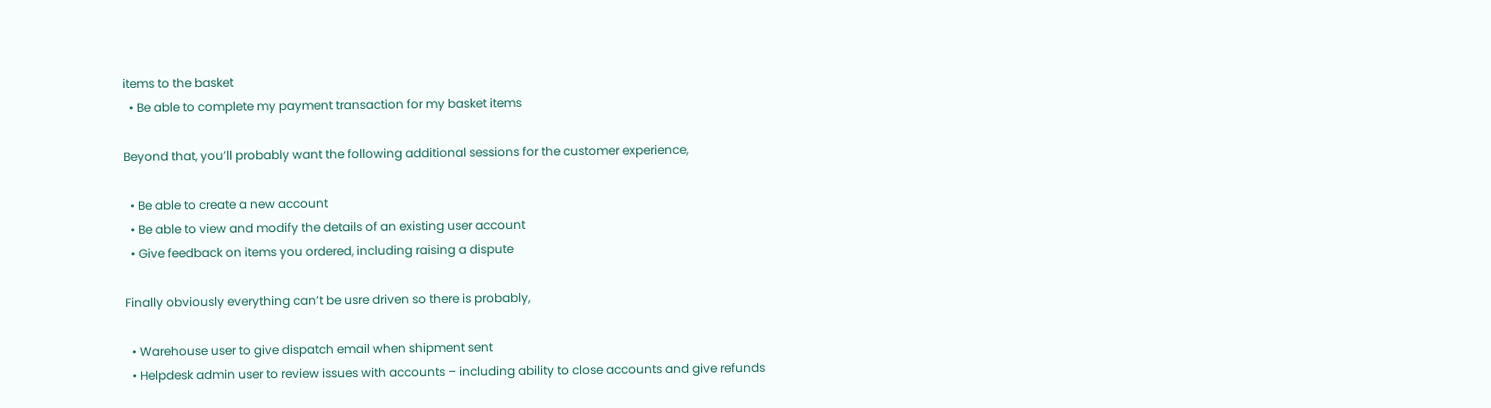items to the basket
  • Be able to complete my payment transaction for my basket items

Beyond that, you’ll probably want the following additional sessions for the customer experience,

  • Be able to create a new account
  • Be able to view and modify the details of an existing user account
  • Give feedback on items you ordered, including raising a dispute

Finally obviously everything can’t be usre driven so there is probably,

  • Warehouse user to give dispatch email when shipment sent
  • Helpdesk admin user to review issues with accounts – including ability to close accounts and give refunds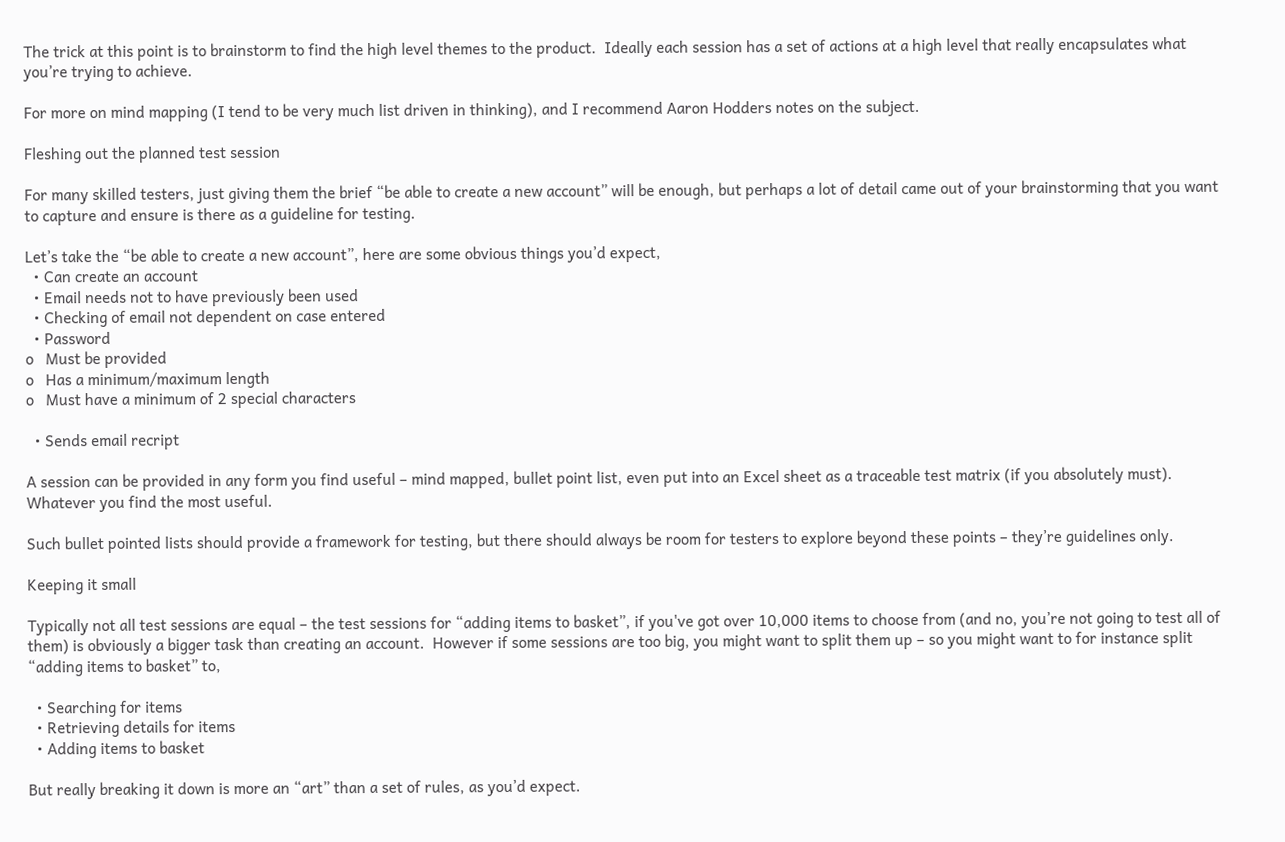The trick at this point is to brainstorm to find the high level themes to the product.  Ideally each session has a set of actions at a high level that really encapsulates what you’re trying to achieve.

For more on mind mapping (I tend to be very much list driven in thinking), and I recommend Aaron Hodders notes on the subject.

Fleshing out the planned test session

For many skilled testers, just giving them the brief “be able to create a new account” will be enough, but perhaps a lot of detail came out of your brainstorming that you want to capture and ensure is there as a guideline for testing.

Let’s take the “be able to create a new account”, here are some obvious things you’d expect,
  • Can create an account
  • Email needs not to have previously been used
  • Checking of email not dependent on case entered
  • Password
o   Must be provided
o   Has a minimum/maximum length
o   Must have a minimum of 2 special characters

  • Sends email recript

A session can be provided in any form you find useful – mind mapped, bullet point list, even put into an Excel sheet as a traceable test matrix (if you absolutely must).  Whatever you find the most useful.

Such bullet pointed lists should provide a framework for testing, but there should always be room for testers to explore beyond these points – they’re guidelines only.

Keeping it small

Typically not all test sessions are equal – the test sessions for “adding items to basket”, if you've got over 10,000 items to choose from (and no, you’re not going to test all of them) is obviously a bigger task than creating an account.  However if some sessions are too big, you might want to split them up – so you might want to for instance split “adding items to basket” to,

  • Searching for items
  • Retrieving details for items
  • Adding items to basket

But really breaking it down is more an “art” than a set of rules, as you’d expect.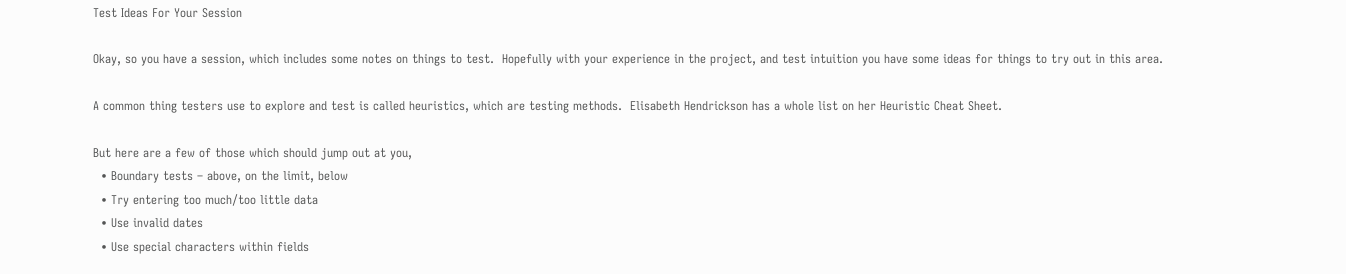Test Ideas For Your Session

Okay, so you have a session, which includes some notes on things to test.  Hopefully with your experience in the project, and test intuition you have some ideas for things to try out in this area.

A common thing testers use to explore and test is called heuristics, which are testing methods.  Elisabeth Hendrickson has a whole list on her Heuristic Cheat Sheet.

But here are a few of those which should jump out at you,
  • Boundary tests – above, on the limit, below
  • Try entering too much/too little data
  • Use invalid dates
  • Use special characters within fields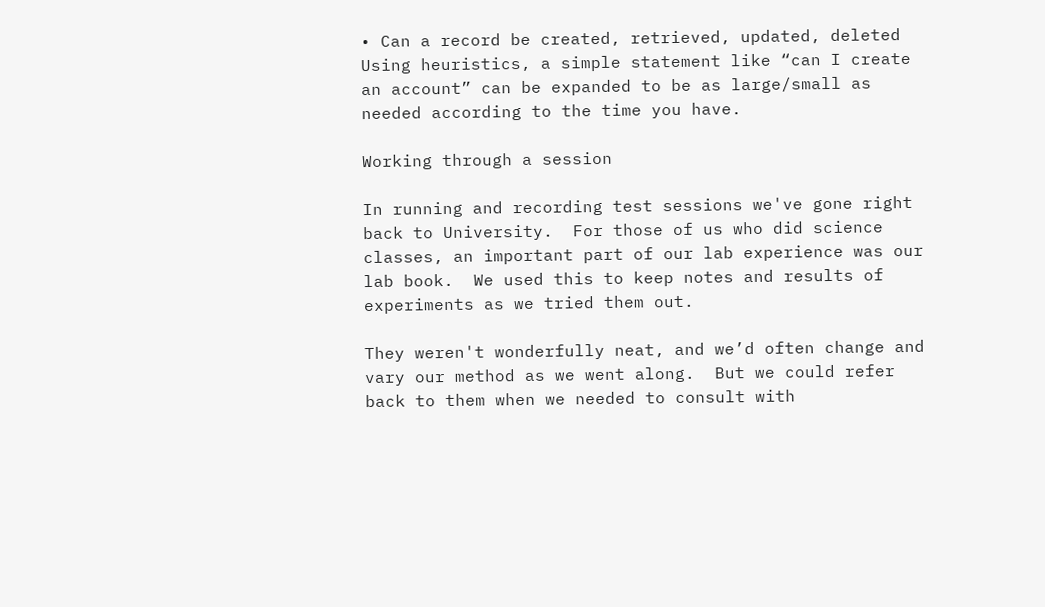• Can a record be created, retrieved, updated, deleted
Using heuristics, a simple statement like “can I create an account” can be expanded to be as large/small as needed according to the time you have.

Working through a session

In running and recording test sessions we've gone right back to University.  For those of us who did science classes, an important part of our lab experience was our lab book.  We used this to keep notes and results of experiments as we tried them out.

They weren't wonderfully neat, and we’d often change and vary our method as we went along.  But we could refer back to them when we needed to consult with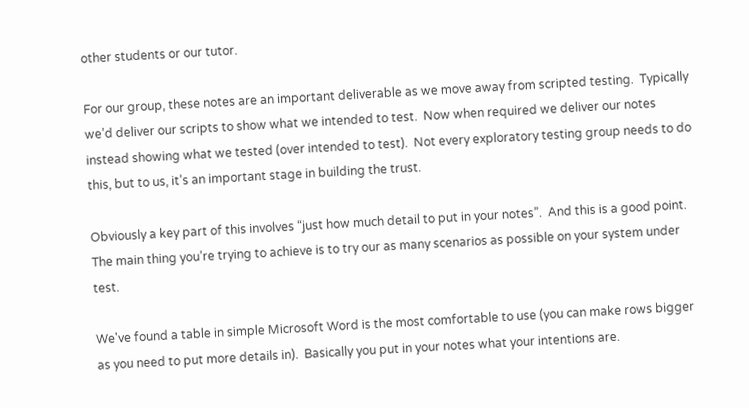other students or our tutor.

For our group, these notes are an important deliverable as we move away from scripted testing.  Typically we’d deliver our scripts to show what we intended to test.  Now when required we deliver our notes instead showing what we tested (over intended to test).  Not every exploratory testing group needs to do this, but to us, it’s an important stage in building the trust.

Obviously a key part of this involves “just how much detail to put in your notes”.  And this is a good point.  The main thing you’re trying to achieve is to try our as many scenarios as possible on your system under test.

We've found a table in simple Microsoft Word is the most comfortable to use (you can make rows bigger as you need to put more details in).  Basically you put in your notes what your intentions are.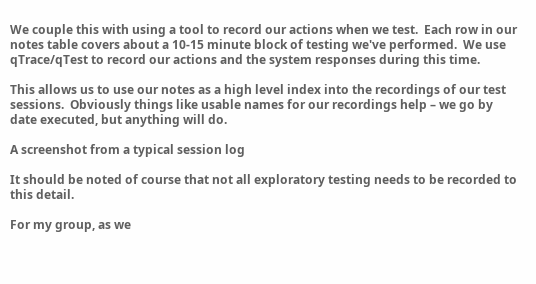We couple this with using a tool to record our actions when we test.  Each row in our notes table covers about a 10-15 minute block of testing we've performed.  We use qTrace/qTest to record our actions and the system responses during this time.

This allows us to use our notes as a high level index into the recordings of our test sessions.  Obviously things like usable names for our recordings help – we go by date executed, but anything will do.

A screenshot from a typical session log

It should be noted of course that not all exploratory testing needs to be recorded to this detail.

For my group, as we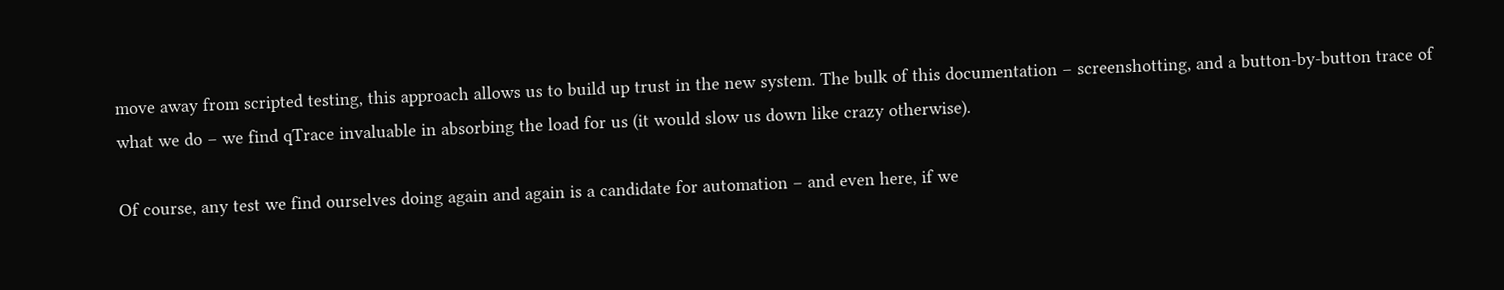move away from scripted testing, this approach allows us to build up trust in the new system. The bulk of this documentation – screenshotting, and a button-by-button trace of what we do – we find qTrace invaluable in absorbing the load for us (it would slow us down like crazy otherwise).

Of course, any test we find ourselves doing again and again is a candidate for automation – and even here, if we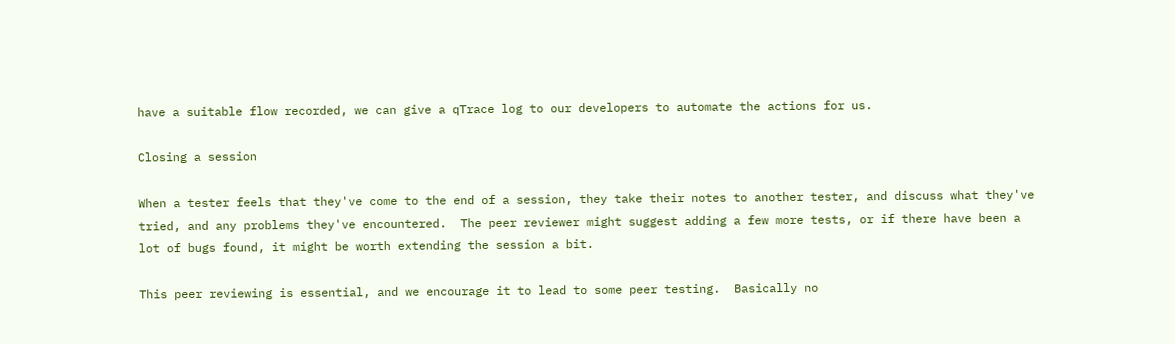have a suitable flow recorded, we can give a qTrace log to our developers to automate the actions for us.

Closing a session

When a tester feels that they've come to the end of a session, they take their notes to another tester, and discuss what they've tried, and any problems they've encountered.  The peer reviewer might suggest adding a few more tests, or if there have been a lot of bugs found, it might be worth extending the session a bit.

This peer reviewing is essential, and we encourage it to lead to some peer testing.  Basically no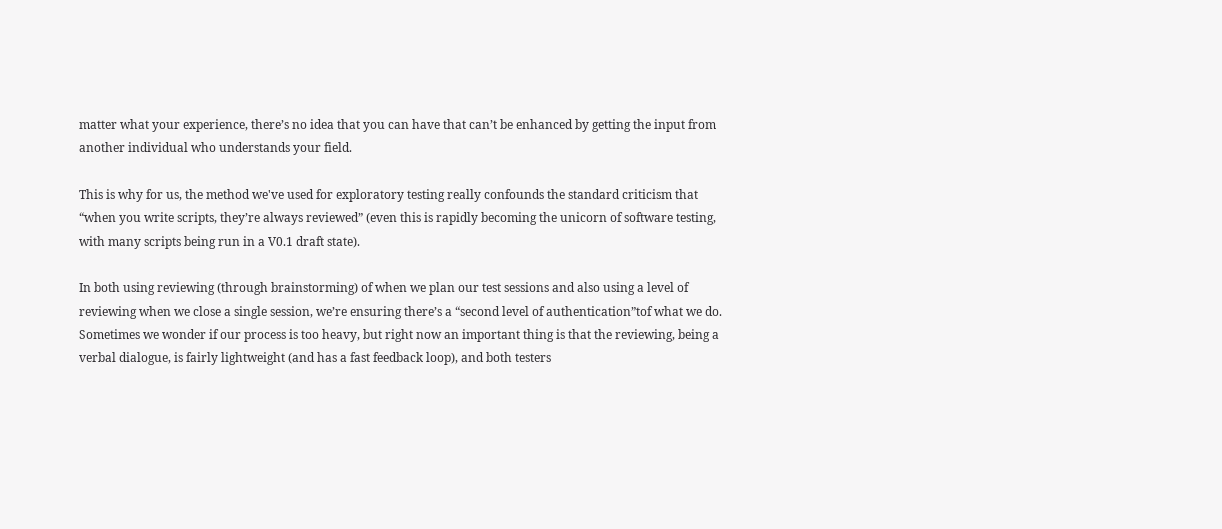matter what your experience, there’s no idea that you can have that can’t be enhanced by getting the input from another individual who understands your field.

This is why for us, the method we've used for exploratory testing really confounds the standard criticism that “when you write scripts, they’re always reviewed” (even this is rapidly becoming the unicorn of software testing, with many scripts being run in a V0.1 draft state).

In both using reviewing (through brainstorming) of when we plan our test sessions and also using a level of reviewing when we close a single session, we’re ensuring there’s a “second level of authentication”tof what we do.  Sometimes we wonder if our process is too heavy, but right now an important thing is that the reviewing, being a verbal dialogue, is fairly lightweight (and has a fast feedback loop), and both testers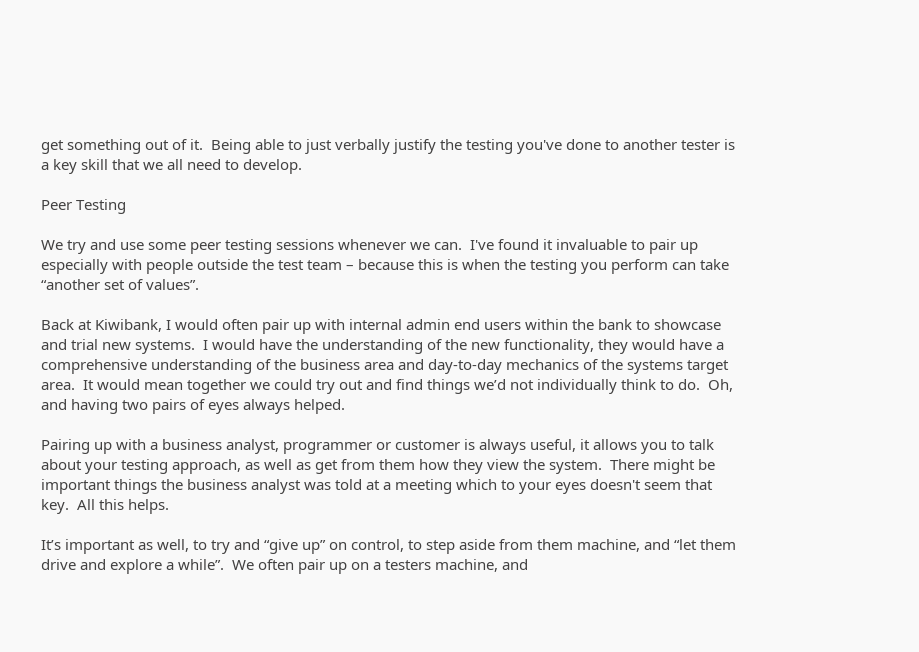get something out of it.  Being able to just verbally justify the testing you've done to another tester is a key skill that we all need to develop.

Peer Testing

We try and use some peer testing sessions whenever we can.  I've found it invaluable to pair up especially with people outside the test team – because this is when the testing you perform can take “another set of values”.

Back at Kiwibank, I would often pair up with internal admin end users within the bank to showcase and trial new systems.  I would have the understanding of the new functionality, they would have a comprehensive understanding of the business area and day-to-day mechanics of the systems target area.  It would mean together we could try out and find things we’d not individually think to do.  Oh, and having two pairs of eyes always helped.

Pairing up with a business analyst, programmer or customer is always useful, it allows you to talk about your testing approach, as well as get from them how they view the system.  There might be important things the business analyst was told at a meeting which to your eyes doesn't seem that key.  All this helps.

It’s important as well, to try and “give up” on control, to step aside from them machine, and “let them drive and explore a while”.  We often pair up on a testers machine, and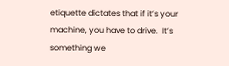etiquette dictates that if it’s your machine, you have to drive.  It’s something we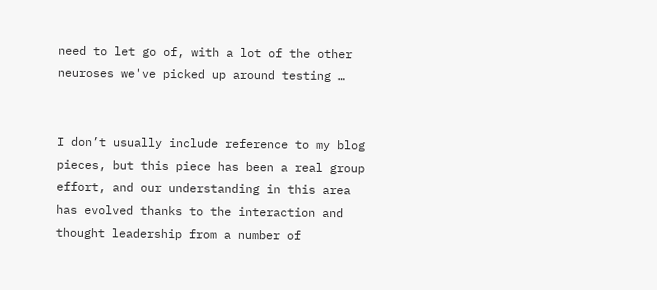need to let go of, with a lot of the other neuroses we've picked up around testing …


I don’t usually include reference to my blog pieces, but this piece has been a real group effort, and our understanding in this area has evolved thanks to the interaction and thought leadership from a number of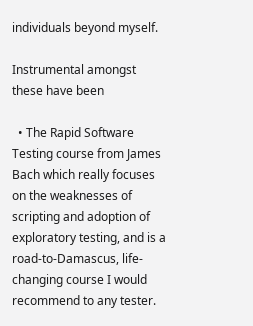individuals beyond myself.

Instrumental amongst these have been

  • The Rapid Software Testing course from James Bach which really focuses on the weaknesses of scripting and adoption of exploratory testing, and is a road-to-Damascus, life-changing course I would recommend to any tester.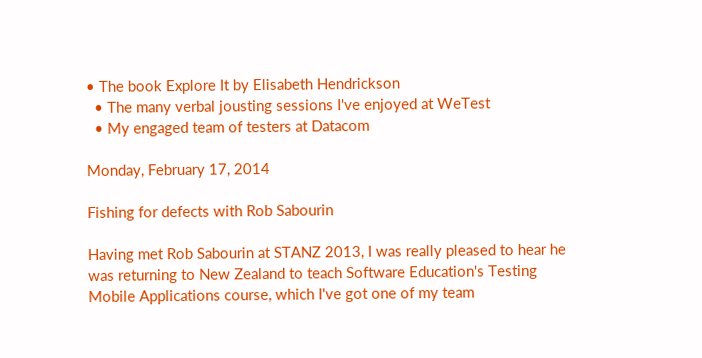• The book Explore It by Elisabeth Hendrickson
  • The many verbal jousting sessions I've enjoyed at WeTest
  • My engaged team of testers at Datacom

Monday, February 17, 2014

Fishing for defects with Rob Sabourin

Having met Rob Sabourin at STANZ 2013, I was really pleased to hear he was returning to New Zealand to teach Software Education's Testing Mobile Applications course, which I've got one of my team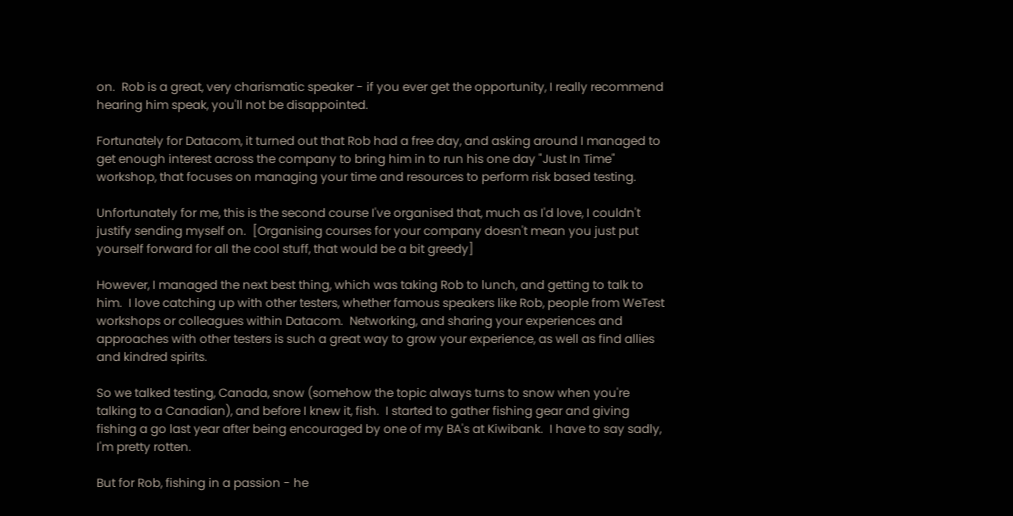on.  Rob is a great, very charismatic speaker - if you ever get the opportunity, I really recommend hearing him speak, you'll not be disappointed.

Fortunately for Datacom, it turned out that Rob had a free day, and asking around I managed to get enough interest across the company to bring him in to run his one day "Just In Time" workshop, that focuses on managing your time and resources to perform risk based testing.

Unfortunately for me, this is the second course I've organised that, much as I'd love, I couldn't justify sending myself on.  [Organising courses for your company doesn't mean you just put yourself forward for all the cool stuff, that would be a bit greedy]

However, I managed the next best thing, which was taking Rob to lunch, and getting to talk to him.  I love catching up with other testers, whether famous speakers like Rob, people from WeTest workshops or colleagues within Datacom.  Networking, and sharing your experiences and approaches with other testers is such a great way to grow your experience, as well as find allies and kindred spirits.

So we talked testing, Canada, snow (somehow the topic always turns to snow when you're talking to a Canadian), and before I knew it, fish.  I started to gather fishing gear and giving fishing a go last year after being encouraged by one of my BA's at Kiwibank.  I have to say sadly, I'm pretty rotten.

But for Rob, fishing in a passion - he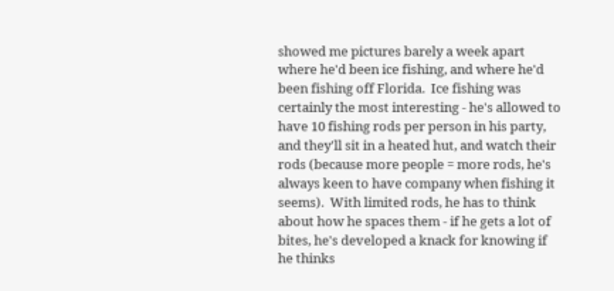showed me pictures barely a week apart where he'd been ice fishing, and where he'd been fishing off Florida.  Ice fishing was certainly the most interesting - he's allowed to have 10 fishing rods per person in his party, and they'll sit in a heated hut, and watch their rods (because more people = more rods, he's always keen to have company when fishing it seems).  With limited rods, he has to think about how he spaces them - if he gets a lot of bites, he's developed a knack for knowing if he thinks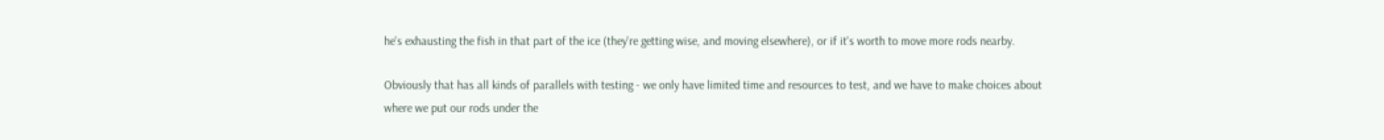he's exhausting the fish in that part of the ice (they're getting wise, and moving elsewhere), or if it's worth to move more rods nearby.

Obviously that has all kinds of parallels with testing - we only have limited time and resources to test, and we have to make choices about where we put our rods under the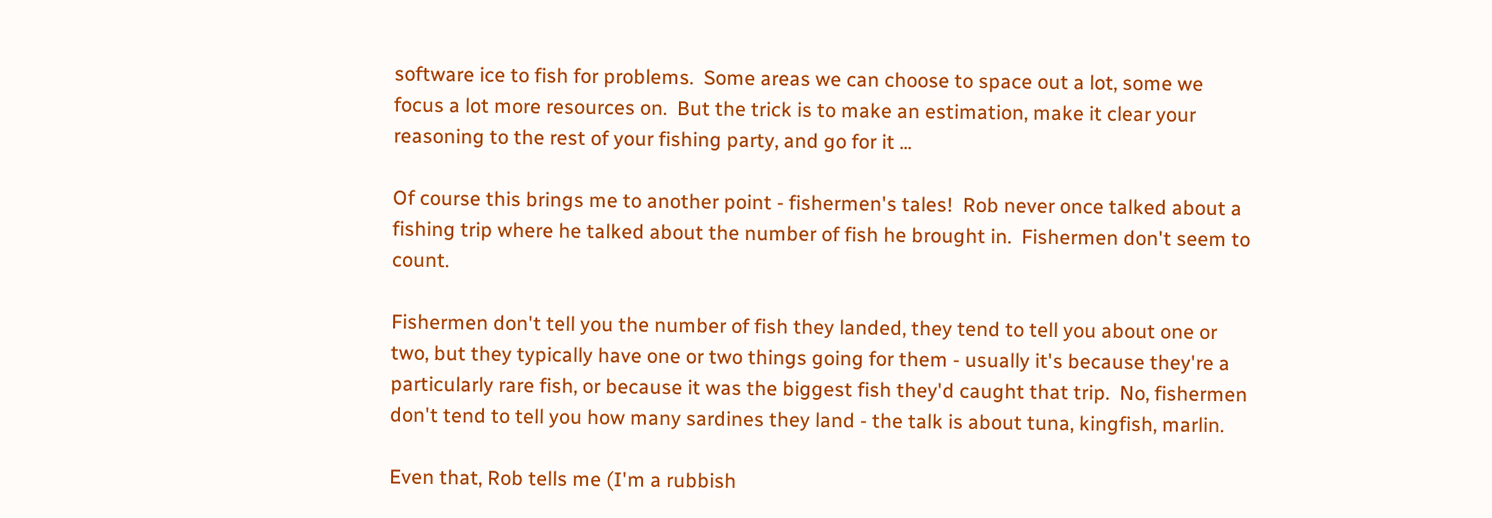software ice to fish for problems.  Some areas we can choose to space out a lot, some we focus a lot more resources on.  But the trick is to make an estimation, make it clear your reasoning to the rest of your fishing party, and go for it ...

Of course this brings me to another point - fishermen's tales!  Rob never once talked about a fishing trip where he talked about the number of fish he brought in.  Fishermen don't seem to count.

Fishermen don't tell you the number of fish they landed, they tend to tell you about one or two, but they typically have one or two things going for them - usually it's because they're a particularly rare fish, or because it was the biggest fish they'd caught that trip.  No, fishermen don't tend to tell you how many sardines they land - the talk is about tuna, kingfish, marlin.

Even that, Rob tells me (I'm a rubbish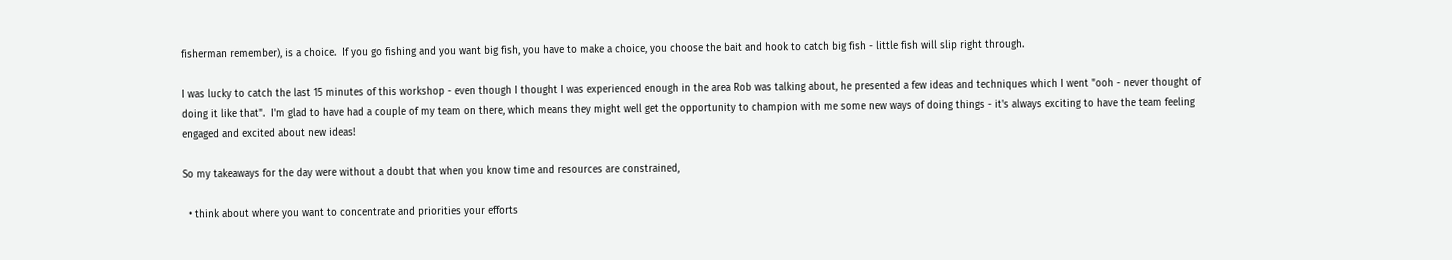fisherman remember), is a choice.  If you go fishing and you want big fish, you have to make a choice, you choose the bait and hook to catch big fish - little fish will slip right through.

I was lucky to catch the last 15 minutes of this workshop - even though I thought I was experienced enough in the area Rob was talking about, he presented a few ideas and techniques which I went "ooh - never thought of doing it like that".  I'm glad to have had a couple of my team on there, which means they might well get the opportunity to champion with me some new ways of doing things - it's always exciting to have the team feeling engaged and excited about new ideas!

So my takeaways for the day were without a doubt that when you know time and resources are constrained,

  • think about where you want to concentrate and priorities your efforts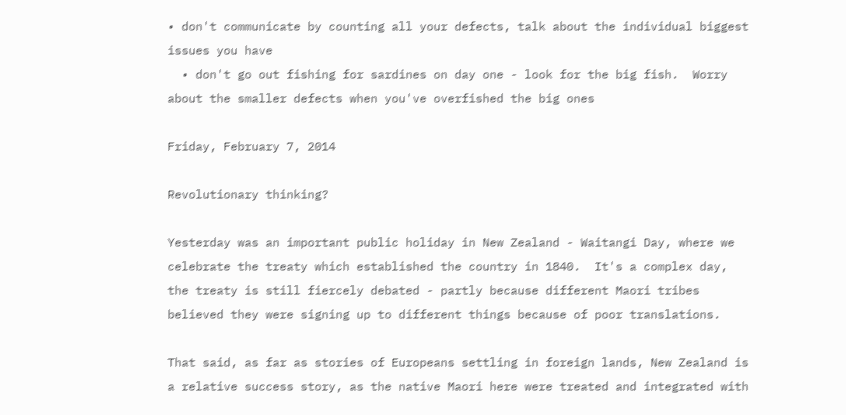• don't communicate by counting all your defects, talk about the individual biggest issues you have
  • don't go out fishing for sardines on day one - look for the big fish.  Worry about the smaller defects when you've overfished the big ones

Friday, February 7, 2014

Revolutionary thinking?

Yesterday was an important public holiday in New Zealand - Waitangi Day, where we celebrate the treaty which established the country in 1840.  It's a complex day, the treaty is still fiercely debated - partly because different Maori tribes believed they were signing up to different things because of poor translations.

That said, as far as stories of Europeans settling in foreign lands, New Zealand is a relative success story, as the native Maori here were treated and integrated with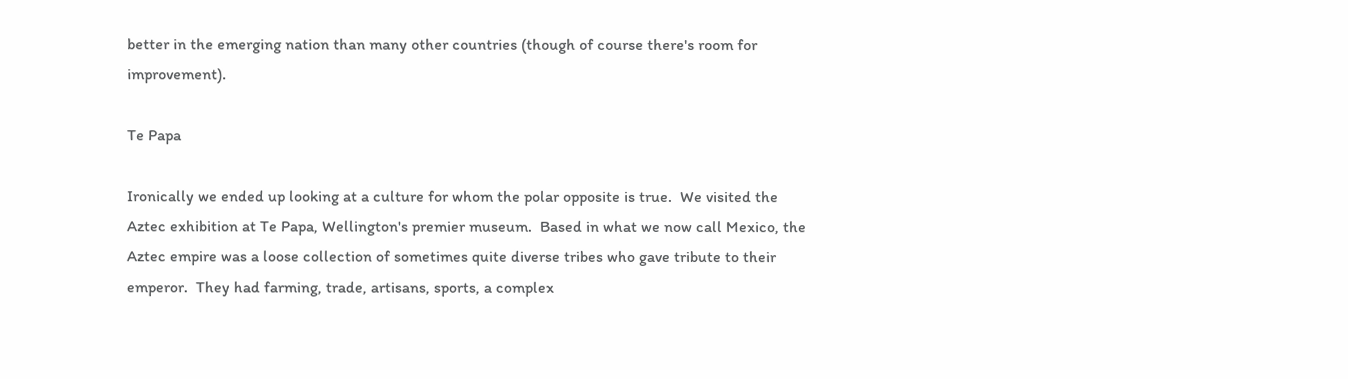better in the emerging nation than many other countries (though of course there's room for improvement).

Te Papa

Ironically we ended up looking at a culture for whom the polar opposite is true.  We visited the Aztec exhibition at Te Papa, Wellington's premier museum.  Based in what we now call Mexico, the Aztec empire was a loose collection of sometimes quite diverse tribes who gave tribute to their emperor.  They had farming, trade, artisans, sports, a complex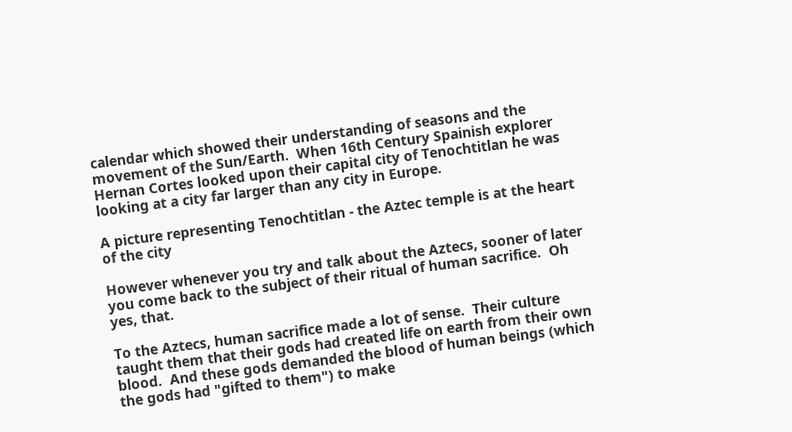calendar which showed their understanding of seasons and the movement of the Sun/Earth.  When 16th Century Spainish explorer Hernan Cortes looked upon their capital city of Tenochtitlan he was looking at a city far larger than any city in Europe.

A picture representing Tenochtitlan - the Aztec temple is at the heart of the city

However whenever you try and talk about the Aztecs, sooner of later you come back to the subject of their ritual of human sacrifice.  Oh yes, that.

To the Aztecs, human sacrifice made a lot of sense.  Their culture taught them that their gods had created life on earth from their own blood.  And these gods demanded the blood of human beings (which the gods had "gifted to them") to make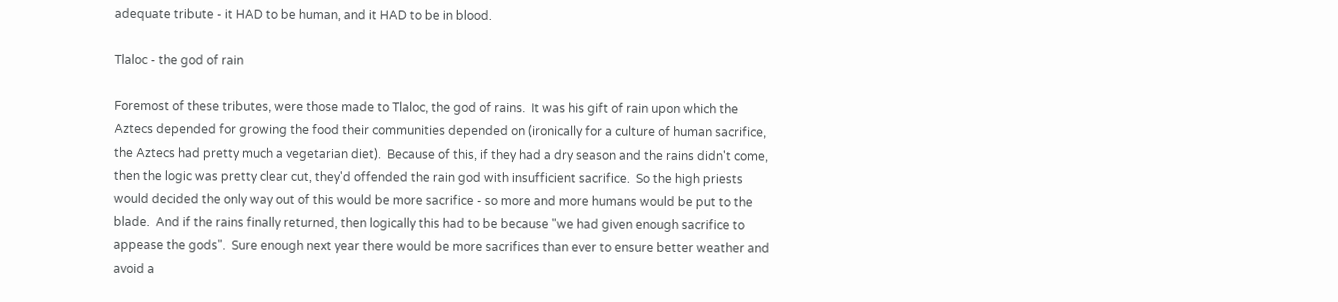adequate tribute - it HAD to be human, and it HAD to be in blood.

Tlaloc - the god of rain

Foremost of these tributes, were those made to Tlaloc, the god of rains.  It was his gift of rain upon which the Aztecs depended for growing the food their communities depended on (ironically for a culture of human sacrifice, the Aztecs had pretty much a vegetarian diet).  Because of this, if they had a dry season and the rains didn't come, then the logic was pretty clear cut, they'd offended the rain god with insufficient sacrifice.  So the high priests would decided the only way out of this would be more sacrifice - so more and more humans would be put to the blade.  And if the rains finally returned, then logically this had to be because "we had given enough sacrifice to appease the gods".  Sure enough next year there would be more sacrifices than ever to ensure better weather and avoid a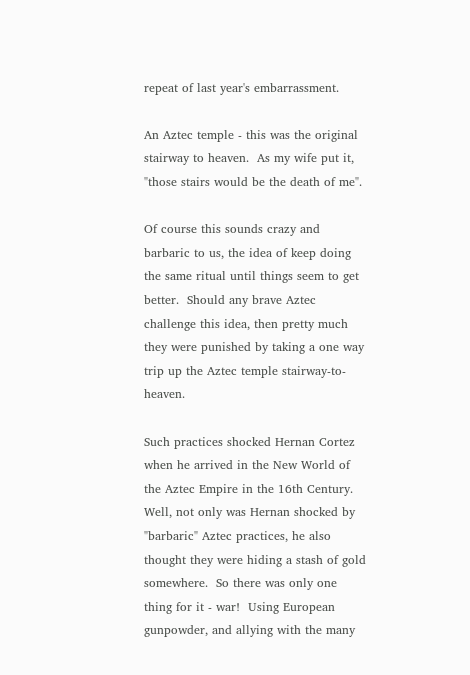repeat of last year's embarrassment.

An Aztec temple - this was the original stairway to heaven.  As my wife put it, "those stairs would be the death of me".

Of course this sounds crazy and barbaric to us, the idea of keep doing the same ritual until things seem to get better.  Should any brave Aztec challenge this idea, then pretty much they were punished by taking a one way trip up the Aztec temple stairway-to-heaven.

Such practices shocked Hernan Cortez when he arrived in the New World of the Aztec Empire in the 16th Century.  Well, not only was Hernan shocked by "barbaric" Aztec practices, he also thought they were hiding a stash of gold somewhere.  So there was only one thing for it - war!  Using European gunpowder, and allying with the many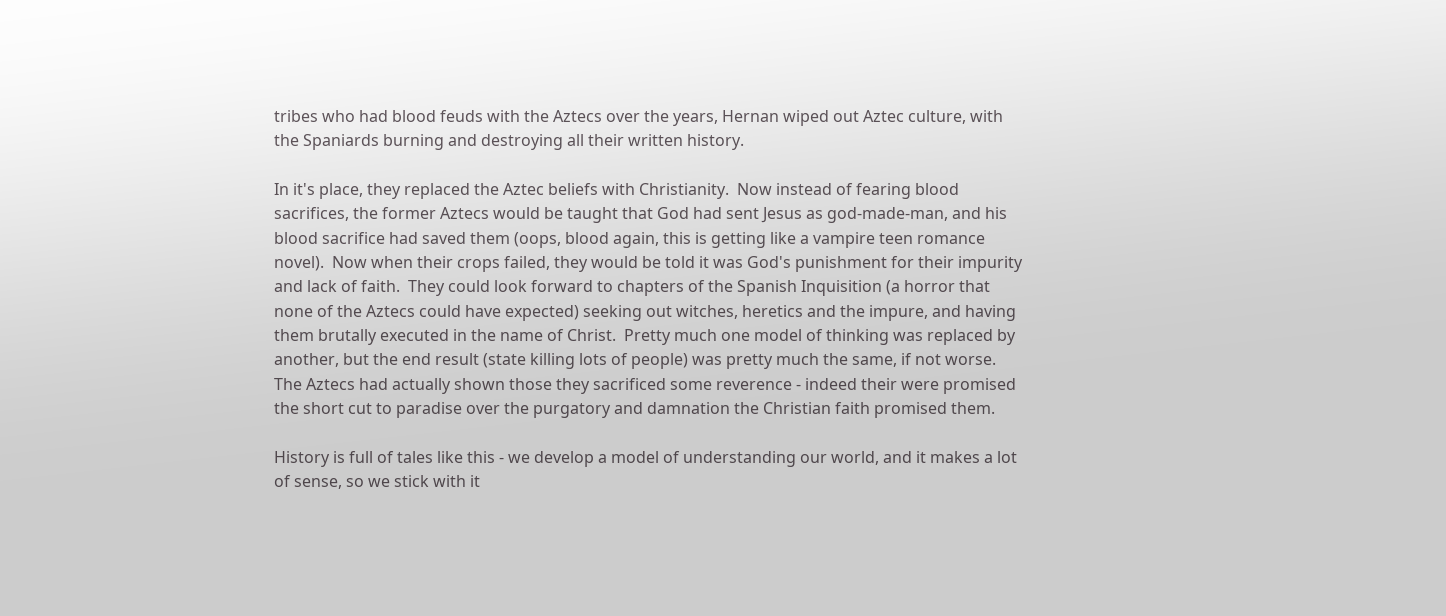tribes who had blood feuds with the Aztecs over the years, Hernan wiped out Aztec culture, with the Spaniards burning and destroying all their written history.

In it's place, they replaced the Aztec beliefs with Christianity.  Now instead of fearing blood sacrifices, the former Aztecs would be taught that God had sent Jesus as god-made-man, and his blood sacrifice had saved them (oops, blood again, this is getting like a vampire teen romance novel).  Now when their crops failed, they would be told it was God's punishment for their impurity and lack of faith.  They could look forward to chapters of the Spanish Inquisition (a horror that none of the Aztecs could have expected) seeking out witches, heretics and the impure, and having them brutally executed in the name of Christ.  Pretty much one model of thinking was replaced by another, but the end result (state killing lots of people) was pretty much the same, if not worse.  The Aztecs had actually shown those they sacrificed some reverence - indeed their were promised the short cut to paradise over the purgatory and damnation the Christian faith promised them.

History is full of tales like this - we develop a model of understanding our world, and it makes a lot of sense, so we stick with it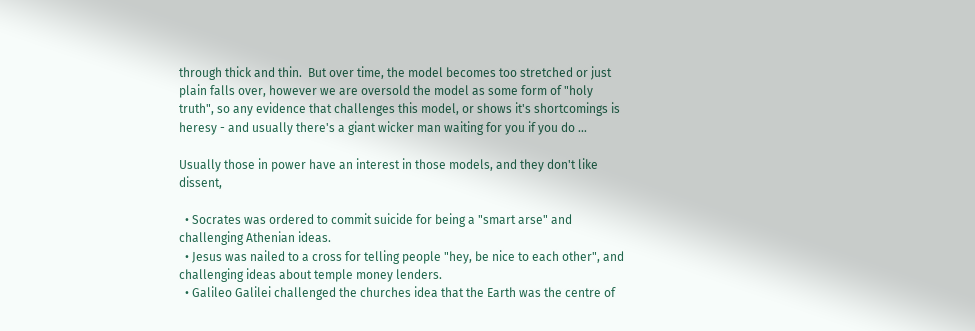through thick and thin.  But over time, the model becomes too stretched or just plain falls over, however we are oversold the model as some form of "holy truth", so any evidence that challenges this model, or shows it's shortcomings is heresy - and usually there's a giant wicker man waiting for you if you do ...

Usually those in power have an interest in those models, and they don't like dissent,

  • Socrates was ordered to commit suicide for being a "smart arse" and challenging Athenian ideas.
  • Jesus was nailed to a cross for telling people "hey, be nice to each other", and challenging ideas about temple money lenders.
  • Galileo Galilei challenged the churches idea that the Earth was the centre of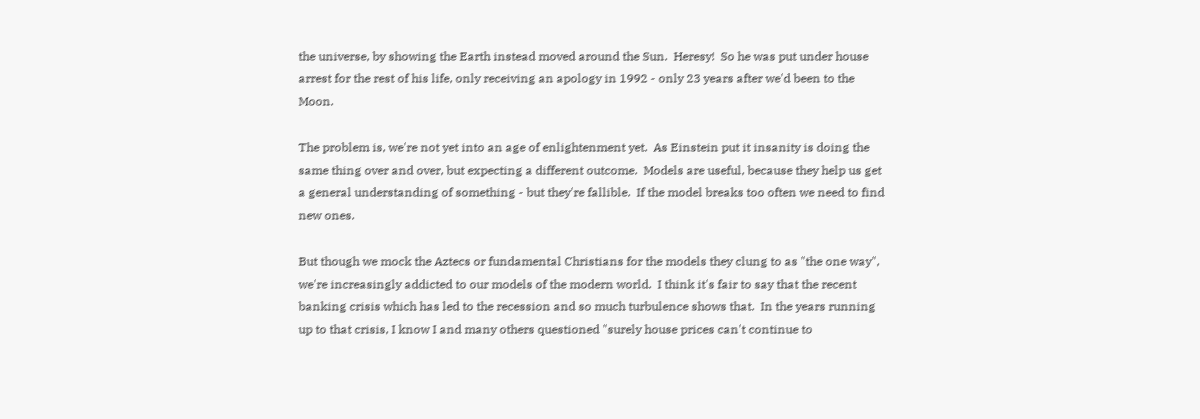the universe, by showing the Earth instead moved around the Sun.  Heresy!  So he was put under house arrest for the rest of his life, only receiving an apology in 1992 - only 23 years after we'd been to the Moon.

The problem is, we're not yet into an age of enlightenment yet.  As Einstein put it insanity is doing the same thing over and over, but expecting a different outcome.  Models are useful, because they help us get a general understanding of something - but they're fallible.  If the model breaks too often we need to find new ones.

But though we mock the Aztecs or fundamental Christians for the models they clung to as "the one way", we're increasingly addicted to our models of the modern world.  I think it's fair to say that the recent banking crisis which has led to the recession and so much turbulence shows that.  In the years running up to that crisis, I know I and many others questioned "surely house prices can't continue to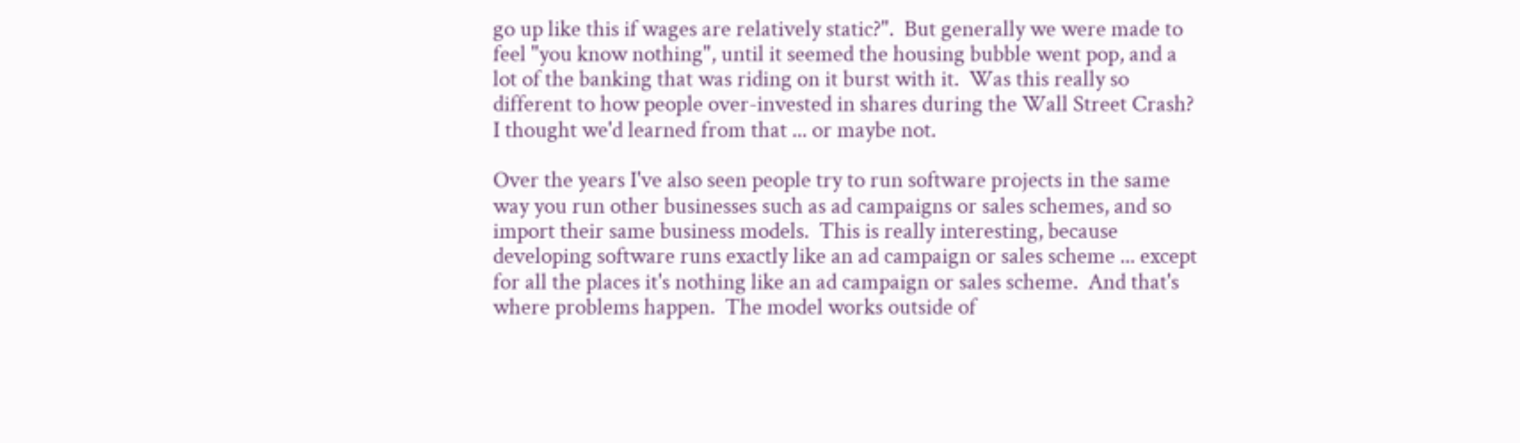go up like this if wages are relatively static?".  But generally we were made to feel "you know nothing", until it seemed the housing bubble went pop, and a lot of the banking that was riding on it burst with it.  Was this really so different to how people over-invested in shares during the Wall Street Crash?  I thought we'd learned from that ... or maybe not.

Over the years I've also seen people try to run software projects in the same way you run other businesses such as ad campaigns or sales schemes, and so import their same business models.  This is really interesting, because developing software runs exactly like an ad campaign or sales scheme ... except for all the places it's nothing like an ad campaign or sales scheme.  And that's where problems happen.  The model works outside of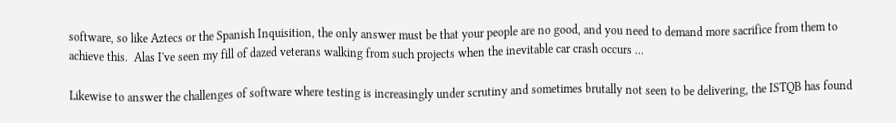software, so like Aztecs or the Spanish Inquisition, the only answer must be that your people are no good, and you need to demand more sacrifice from them to achieve this.  Alas I've seen my fill of dazed veterans walking from such projects when the inevitable car crash occurs ...

Likewise to answer the challenges of software where testing is increasingly under scrutiny and sometimes brutally not seen to be delivering, the ISTQB has found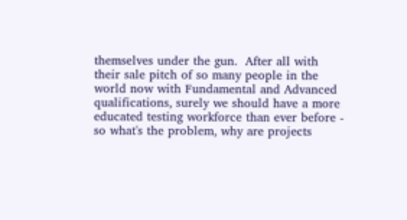themselves under the gun.  After all with their sale pitch of so many people in the world now with Fundamental and Advanced qualifications, surely we should have a more educated testing workforce than ever before - so what's the problem, why are projects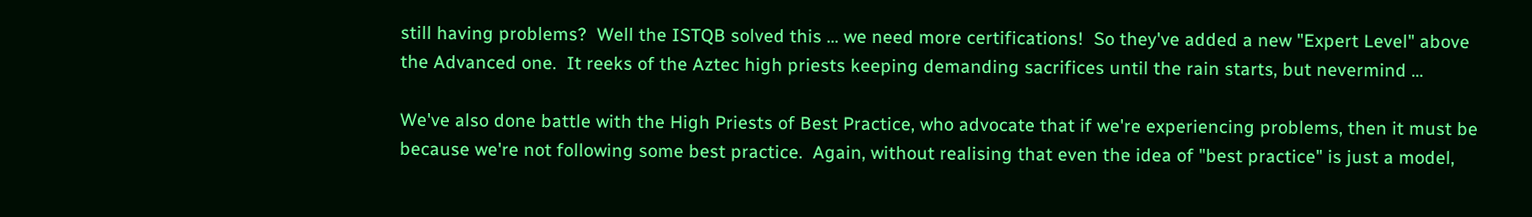still having problems?  Well the ISTQB solved this ... we need more certifications!  So they've added a new "Expert Level" above the Advanced one.  It reeks of the Aztec high priests keeping demanding sacrifices until the rain starts, but nevermind ...

We've also done battle with the High Priests of Best Practice, who advocate that if we're experiencing problems, then it must be because we're not following some best practice.  Again, without realising that even the idea of "best practice" is just a model,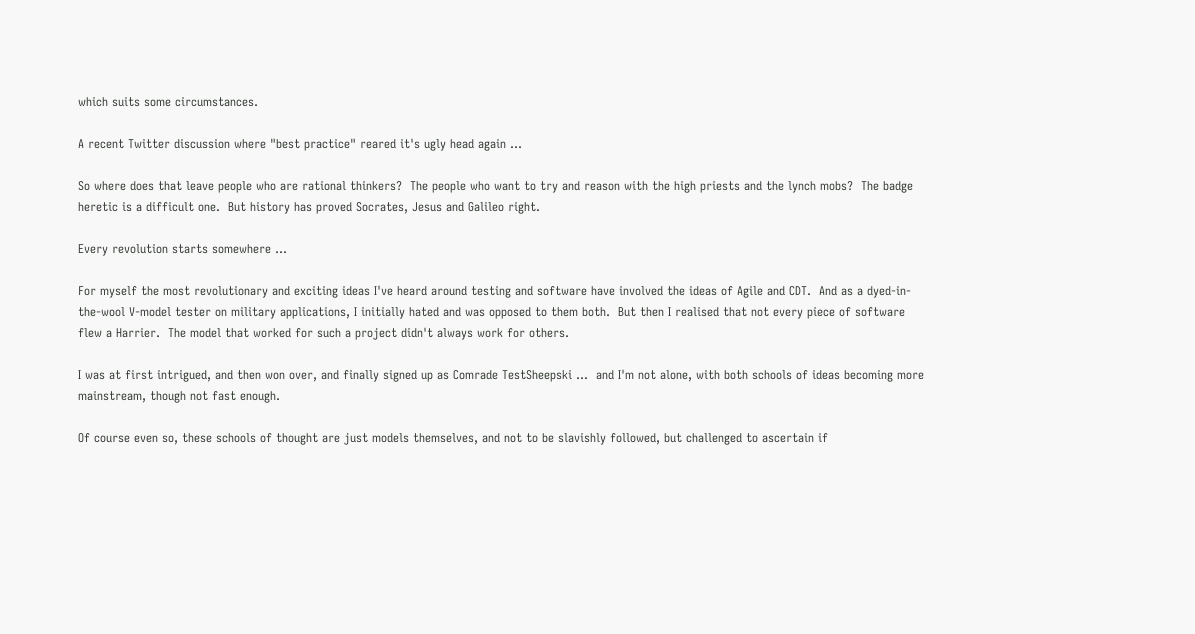which suits some circumstances.

A recent Twitter discussion where "best practice" reared it's ugly head again ...

So where does that leave people who are rational thinkers?  The people who want to try and reason with the high priests and the lynch mobs?  The badge heretic is a difficult one.  But history has proved Socrates, Jesus and Galileo right.

Every revolution starts somewhere ...

For myself the most revolutionary and exciting ideas I've heard around testing and software have involved the ideas of Agile and CDT.  And as a dyed-in-the-wool V-model tester on military applications, I initially hated and was opposed to them both.  But then I realised that not every piece of software flew a Harrier.  The model that worked for such a project didn't always work for others.

I was at first intrigued, and then won over, and finally signed up as Comrade TestSheepski ...  and I'm not alone, with both schools of ideas becoming more mainstream, though not fast enough.

Of course even so, these schools of thought are just models themselves, and not to be slavishly followed, but challenged to ascertain if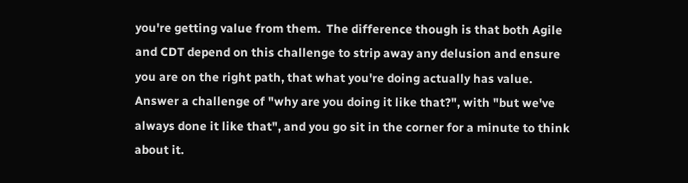you're getting value from them.  The difference though is that both Agile and CDT depend on this challenge to strip away any delusion and ensure you are on the right path, that what you're doing actually has value.  Answer a challenge of "why are you doing it like that?", with "but we've always done it like that", and you go sit in the corner for a minute to think about it.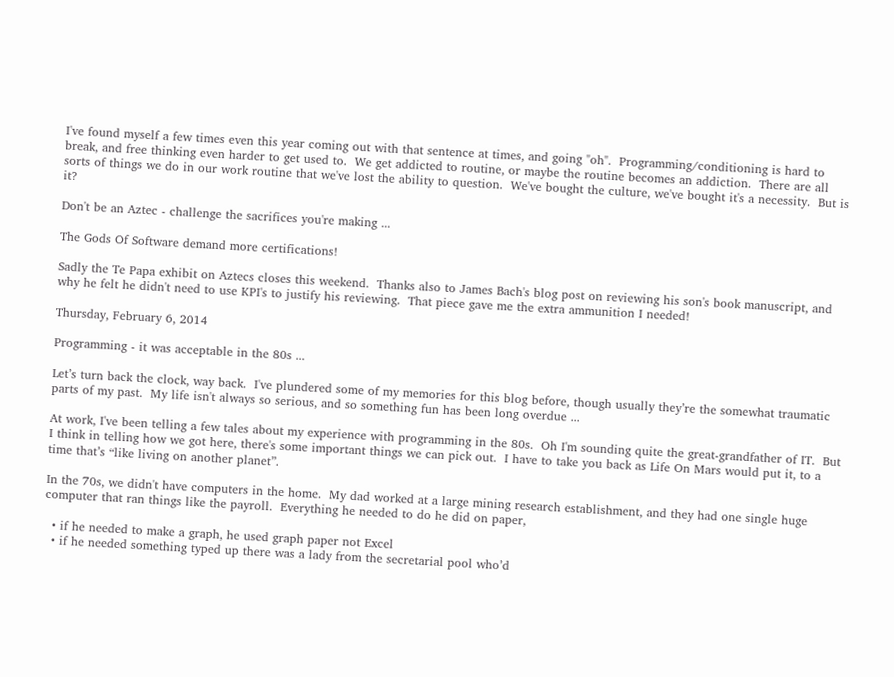I've found myself a few times even this year coming out with that sentence at times, and going "oh".  Programming/conditioning is hard to break, and free thinking even harder to get used to.  We get addicted to routine, or maybe the routine becomes an addiction.  There are all sorts of things we do in our work routine that we've lost the ability to question.  We've bought the culture, we've bought it's a necessity.  But is it?

Don't be an Aztec - challenge the sacrifices you're making ...

The Gods Of Software demand more certifications!

Sadly the Te Papa exhibit on Aztecs closes this weekend.  Thanks also to James Bach's blog post on reviewing his son's book manuscript, and why he felt he didn't need to use KPI's to justify his reviewing.  That piece gave me the extra ammunition I needed!

Thursday, February 6, 2014

Programming - it was acceptable in the 80s ...

Let’s turn back the clock, way back.  I've plundered some of my memories for this blog before, though usually they’re the somewhat traumatic parts of my past.  My life isn't always so serious, and so something fun has been long overdue ...

At work, I've been telling a few tales about my experience with programming in the 80s.  Oh I'm sounding quite the great-grandfather of IT.  But I think in telling how we got here, there's some important things we can pick out.  I have to take you back as Life On Mars would put it, to a time that’s “like living on another planet”.

In the 70s, we didn't have computers in the home.  My dad worked at a large mining research establishment, and they had one single huge computer that ran things like the payroll.  Everything he needed to do he did on paper,

  • if he needed to make a graph, he used graph paper not Excel
  • if he needed something typed up there was a lady from the secretarial pool who’d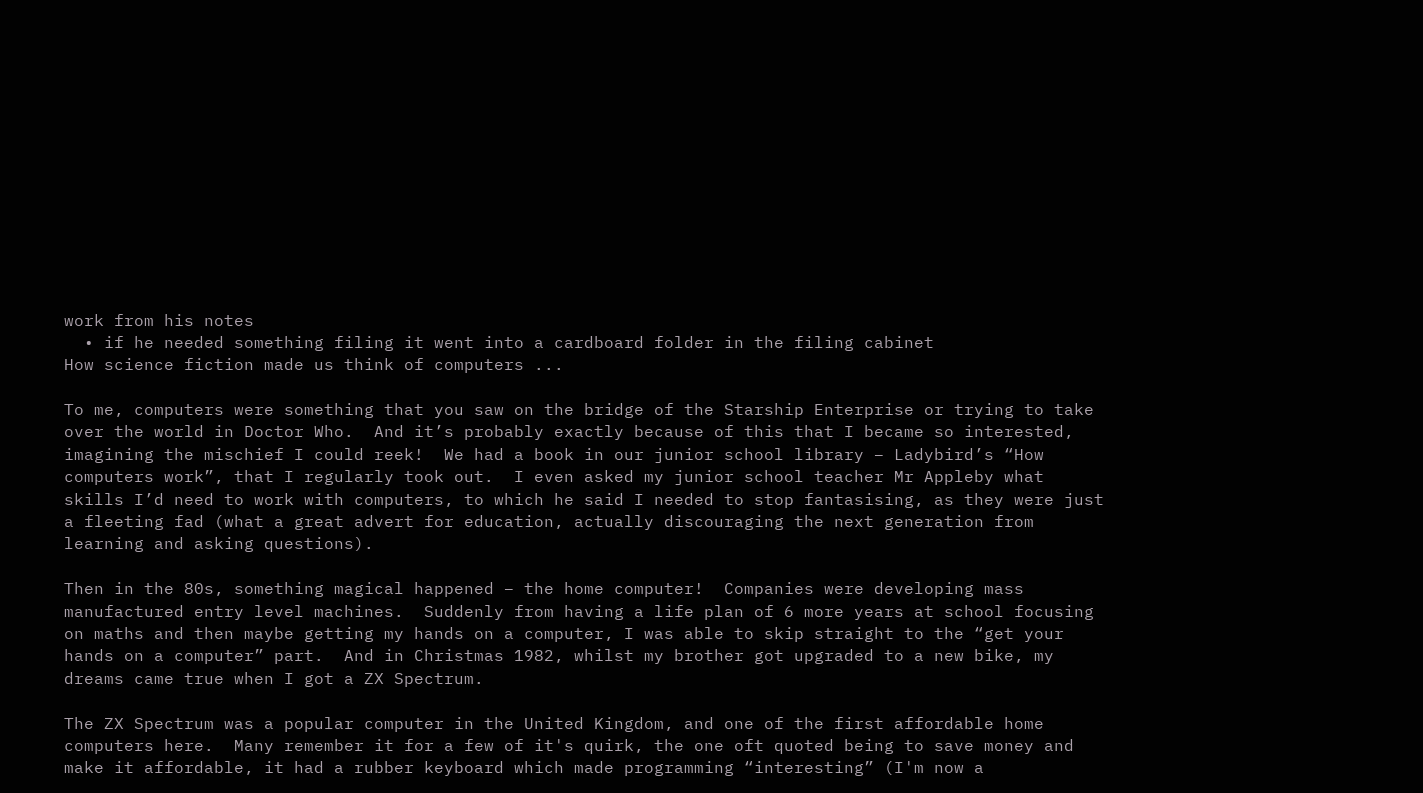work from his notes
  • if he needed something filing it went into a cardboard folder in the filing cabinet
How science fiction made us think of computers ...

To me, computers were something that you saw on the bridge of the Starship Enterprise or trying to take over the world in Doctor Who.  And it’s probably exactly because of this that I became so interested, imagining the mischief I could reek!  We had a book in our junior school library – Ladybird’s “How computers work”, that I regularly took out.  I even asked my junior school teacher Mr Appleby what skills I’d need to work with computers, to which he said I needed to stop fantasising, as they were just a fleeting fad (what a great advert for education, actually discouraging the next generation from learning and asking questions).

Then in the 80s, something magical happened – the home computer!  Companies were developing mass manufactured entry level machines.  Suddenly from having a life plan of 6 more years at school focusing on maths and then maybe getting my hands on a computer, I was able to skip straight to the “get your hands on a computer” part.  And in Christmas 1982, whilst my brother got upgraded to a new bike, my dreams came true when I got a ZX Spectrum.

The ZX Spectrum was a popular computer in the United Kingdom, and one of the first affordable home computers here.  Many remember it for a few of it's quirk, the one oft quoted being to save money and make it affordable, it had a rubber keyboard which made programming “interesting” (I'm now a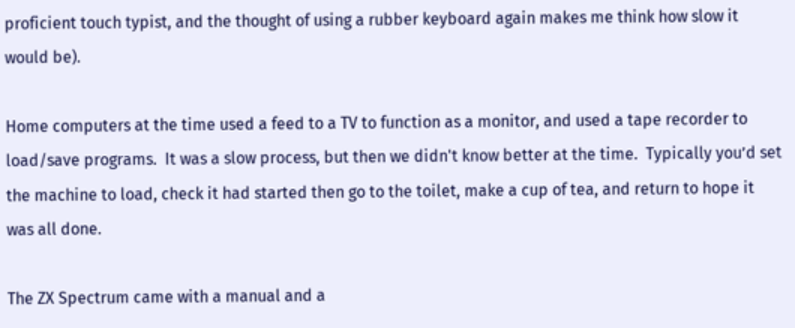proficient touch typist, and the thought of using a rubber keyboard again makes me think how slow it would be).

Home computers at the time used a feed to a TV to function as a monitor, and used a tape recorder to load/save programs.  It was a slow process, but then we didn't know better at the time.  Typically you’d set the machine to load, check it had started then go to the toilet, make a cup of tea, and return to hope it was all done.

The ZX Spectrum came with a manual and a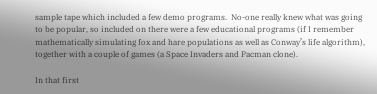sample tape which included a few demo programs.  No-one really knew what was going to be popular, so included on there were a few educational programs (if I remember mathematically simulating fox and hare populations as well as Conway’s life algorithm), together with a couple of games (a Space Invaders and Pacman clone).

In that first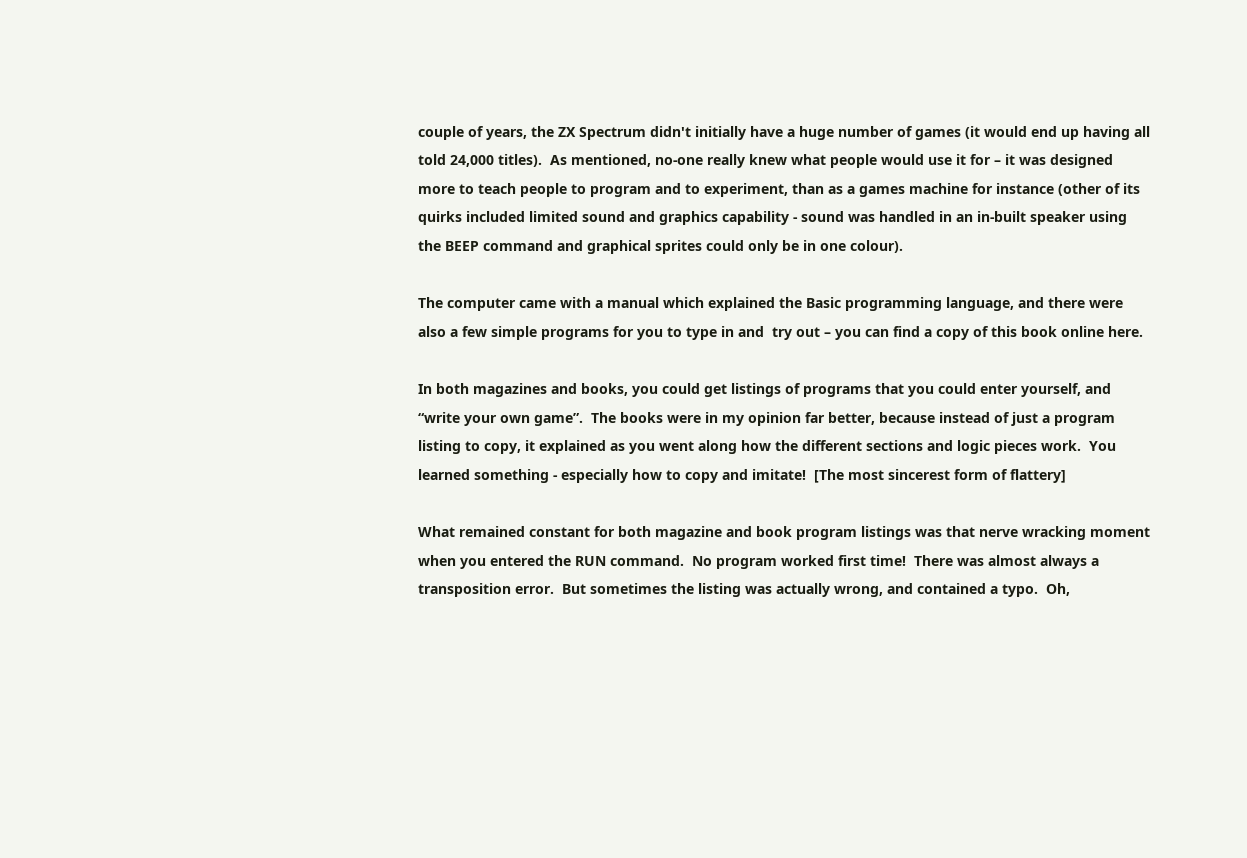couple of years, the ZX Spectrum didn't initially have a huge number of games (it would end up having all told 24,000 titles).  As mentioned, no-one really knew what people would use it for – it was designed more to teach people to program and to experiment, than as a games machine for instance (other of its quirks included limited sound and graphics capability - sound was handled in an in-built speaker using the BEEP command and graphical sprites could only be in one colour).

The computer came with a manual which explained the Basic programming language, and there were also a few simple programs for you to type in and  try out – you can find a copy of this book online here.

In both magazines and books, you could get listings of programs that you could enter yourself, and “write your own game”.  The books were in my opinion far better, because instead of just a program listing to copy, it explained as you went along how the different sections and logic pieces work.  You learned something - especially how to copy and imitate!  [The most sincerest form of flattery]

What remained constant for both magazine and book program listings was that nerve wracking moment when you entered the RUN command.  No program worked first time!  There was almost always a transposition error.  But sometimes the listing was actually wrong, and contained a typo.  Oh,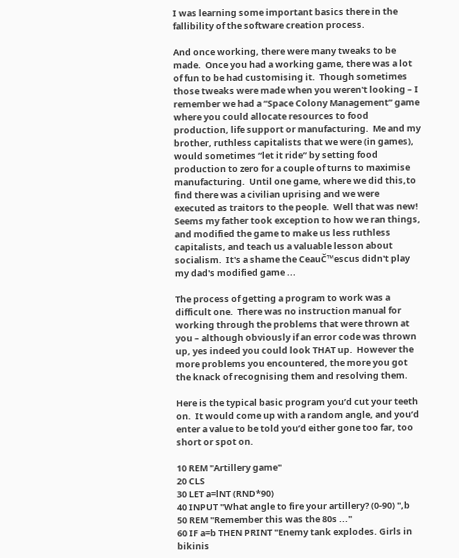I was learning some important basics there in the fallibility of the software creation process.

And once working, there were many tweaks to be made.  Once you had a working game, there was a lot of fun to be had customising it.  Though sometimes those tweaks were made when you weren't looking – I remember we had a “Space Colony Management” game where you could allocate resources to food production, life support or manufacturing.  Me and my brother, ruthless capitalists that we were (in games), would sometimes “let it ride” by setting food production to zero for a couple of turns to maximise manufacturing.  Until one game, where we did this,to find there was a civilian uprising and we were executed as traitors to the people.  Well that was new!  Seems my father took exception to how we ran things, and modified the game to make us less ruthless capitalists, and teach us a valuable lesson about socialism.  It's a shame the CeauČ™escus didn't play my dad's modified game ...

The process of getting a program to work was a difficult one.  There was no instruction manual for working through the problems that were thrown at you – although obviously if an error code was thrown up, yes indeed you could look THAT up.  However the more problems you encountered, the more you got the knack of recognising them and resolving them.

Here is the typical basic program you’d cut your teeth on.  It would come up with a random angle, and you’d enter a value to be told you’d either gone too far, too short or spot on.

10 REM "Artillery game"
20 CLS
30 LET a=lNT (RND*90)
40 INPUT "What angle to fire your artillery? (0-90) ",b
50 REM "Remember this was the 80s ..."
60 IF a=b THEN PRINT "Enemy tank explodes. Girls in bikinis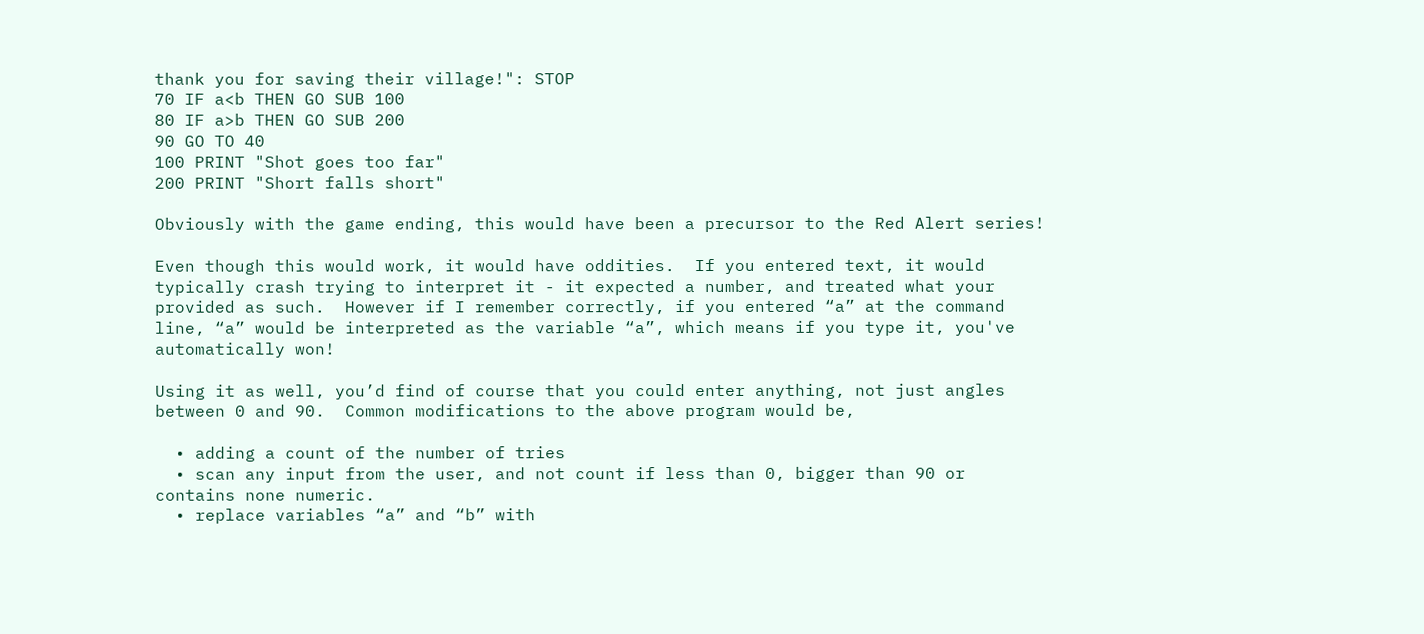thank you for saving their village!": STOP
70 IF a<b THEN GO SUB 100
80 IF a>b THEN GO SUB 200
90 GO TO 40
100 PRINT "Shot goes too far"
200 PRINT "Short falls short"

Obviously with the game ending, this would have been a precursor to the Red Alert series!

Even though this would work, it would have oddities.  If you entered text, it would typically crash trying to interpret it - it expected a number, and treated what your provided as such.  However if I remember correctly, if you entered “a” at the command line, “a” would be interpreted as the variable “a”, which means if you type it, you've automatically won!

Using it as well, you’d find of course that you could enter anything, not just angles between 0 and 90.  Common modifications to the above program would be,

  • adding a count of the number of tries
  • scan any input from the user, and not count if less than 0, bigger than 90 or contains none numeric.
  • replace variables “a” and “b” with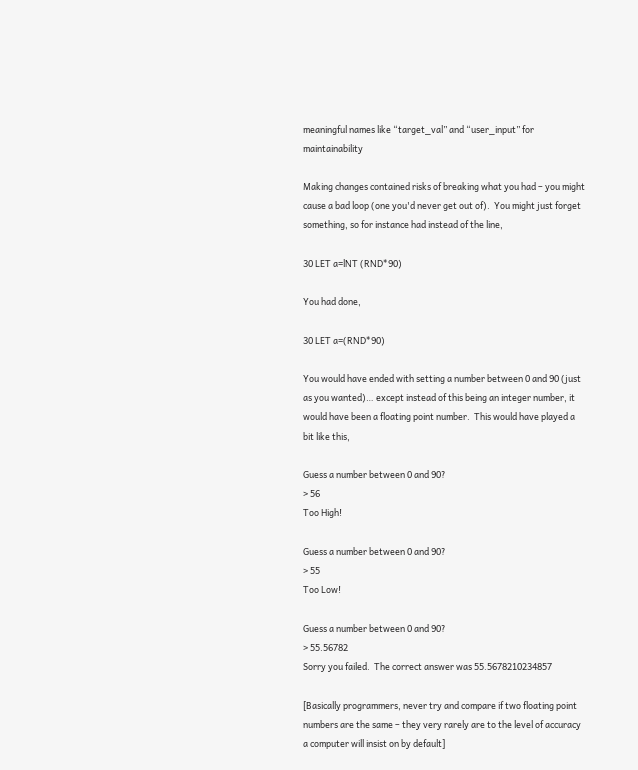meaningful names like “target_val” and “user_input” for maintainability

Making changes contained risks of breaking what you had – you might cause a bad loop (one you'd never get out of).  You might just forget something, so for instance had instead of the line,

30 LET a=lNT (RND*90)

You had done,

30 LET a=(RND*90)

You would have ended with setting a number between 0 and 90 (just as you wanted)… except instead of this being an integer number, it would have been a floating point number.  This would have played a bit like this,

Guess a number between 0 and 90?
> 56
Too High!

Guess a number between 0 and 90?
> 55
Too Low!

Guess a number between 0 and 90?
> 55.56782
Sorry you failed.  The correct answer was 55.5678210234857

[Basically programmers, never try and compare if two floating point numbers are the same – they very rarely are to the level of accuracy a computer will insist on by default]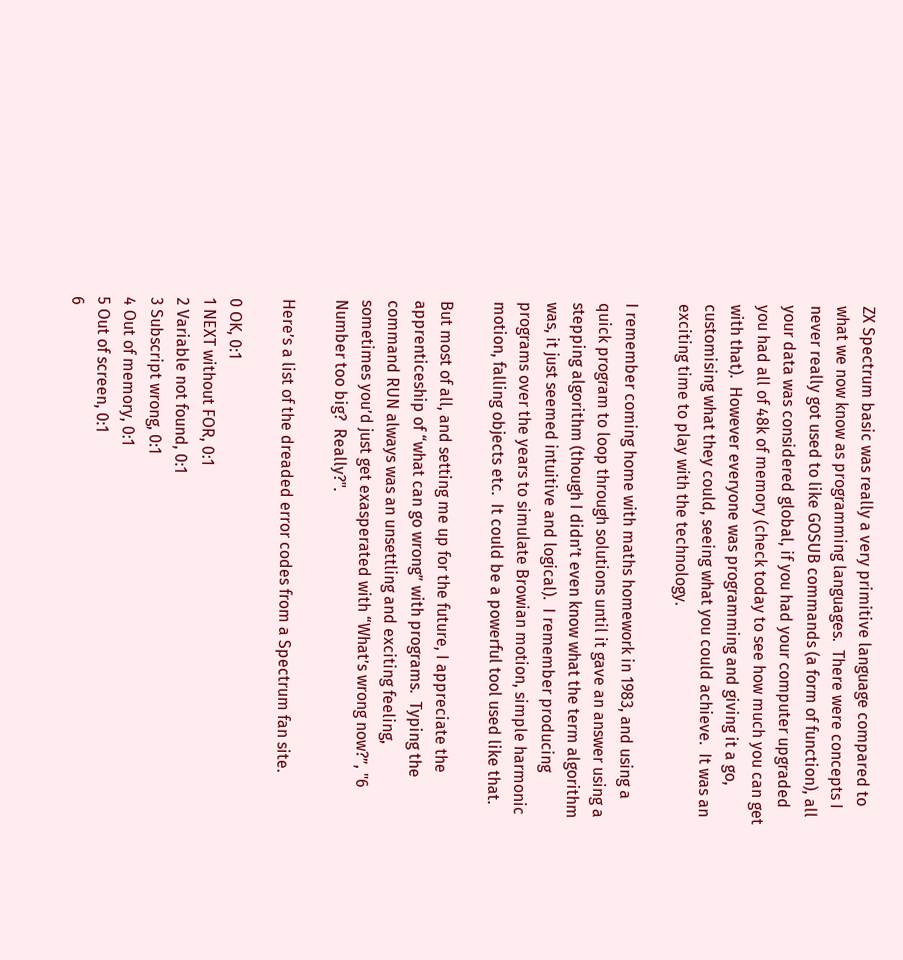ZX Spectrum basic was really a very primitive language compared to what we now know as programming languages.  There were concepts I never really got used to like GOSUB commands (a form of function), all your data was considered global, if you had your computer upgraded you had all of 48k of memory (check today to see how much you can get with that).  However everyone was programming and giving it a go, customising what they could, seeing what you could achieve.  It was an exciting time to play with the technology.

I remember coming home with maths homework in 1983, and using a quick program to loop through solutions until it gave an answer using a stepping algorithm (though I didn’t even know what the term algorithm was, it just seemed intuitive and logical).  I remember producing programs over the years to simulate Browian motion, simple harmonic motion, falling objects etc.  It could be a powerful tool used like that.

But most of all, and setting me up for the future, I appreciate the apprenticeship of “what can go wrong” with programs.  Typing the command RUN always was an unsettling and exciting feeling, sometimes you’d just get exasperated with “What’s wrong now?”, "6 Number too big?  Really?".

Here’s a list of the dreaded error codes from a Spectrum fan site.

0 OK, 0:1
1 NEXT without FOR, 0:1
2 Variable not found, 0:1
3 Subscript wrong, 0:1
4 Out of memory, 0:1
5 Out of screen, 0:1
6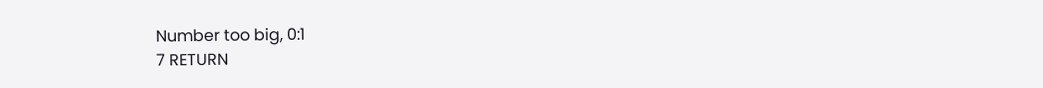Number too big, 0:1
7 RETURN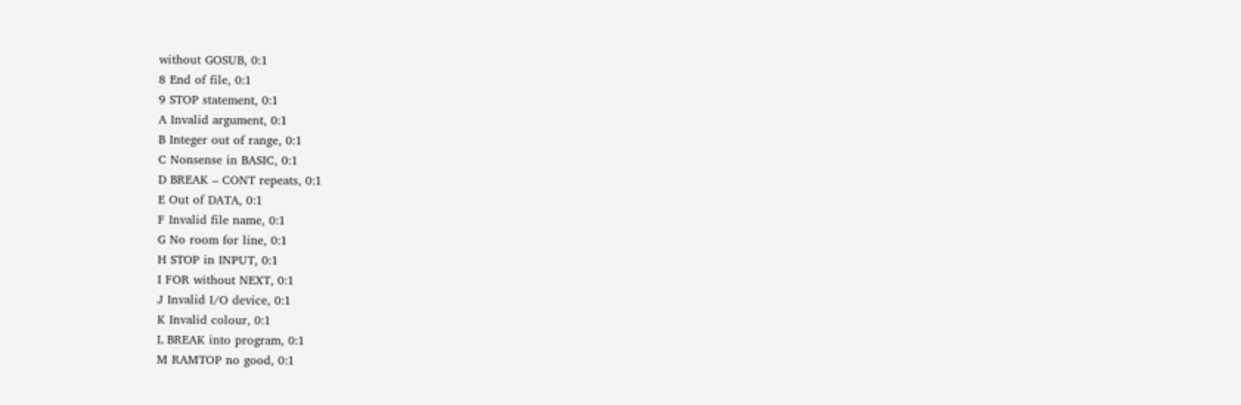without GOSUB, 0:1
8 End of file, 0:1
9 STOP statement, 0:1
A Invalid argument, 0:1
B Integer out of range, 0:1
C Nonsense in BASIC, 0:1
D BREAK – CONT repeats, 0:1
E Out of DATA, 0:1
F Invalid file name, 0:1
G No room for line, 0:1
H STOP in INPUT, 0:1
I FOR without NEXT, 0:1
J Invalid I/O device, 0:1
K Invalid colour, 0:1
L BREAK into program, 0:1
M RAMTOP no good, 0:1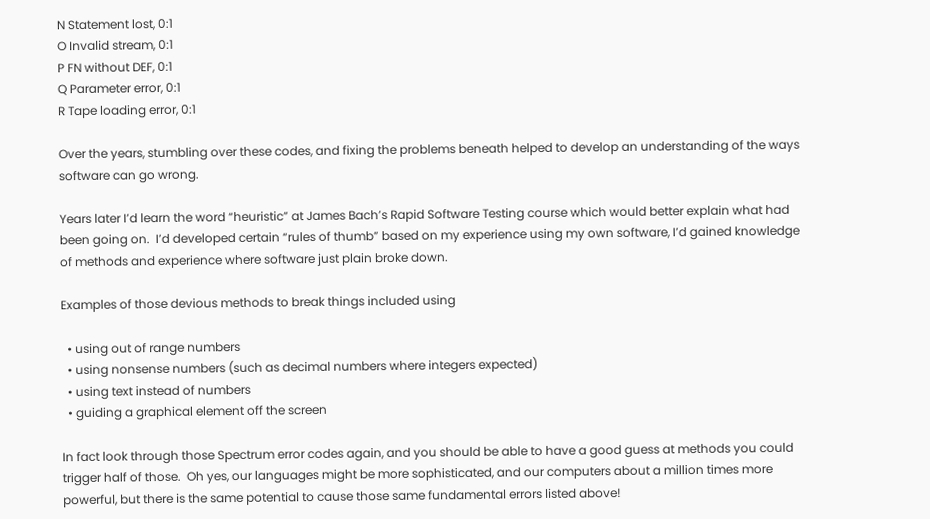N Statement lost, 0:1
O Invalid stream, 0:1
P FN without DEF, 0:1
Q Parameter error, 0:1
R Tape loading error, 0:1

Over the years, stumbling over these codes, and fixing the problems beneath helped to develop an understanding of the ways software can go wrong.

Years later I’d learn the word “heuristic” at James Bach’s Rapid Software Testing course which would better explain what had been going on.  I’d developed certain “rules of thumb” based on my experience using my own software, I’d gained knowledge of methods and experience where software just plain broke down.

Examples of those devious methods to break things included using

  • using out of range numbers
  • using nonsense numbers (such as decimal numbers where integers expected)
  • using text instead of numbers
  • guiding a graphical element off the screen

In fact look through those Spectrum error codes again, and you should be able to have a good guess at methods you could trigger half of those.  Oh yes, our languages might be more sophisticated, and our computers about a million times more powerful, but there is the same potential to cause those same fundamental errors listed above!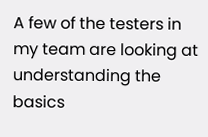A few of the testers in my team are looking at understanding the basics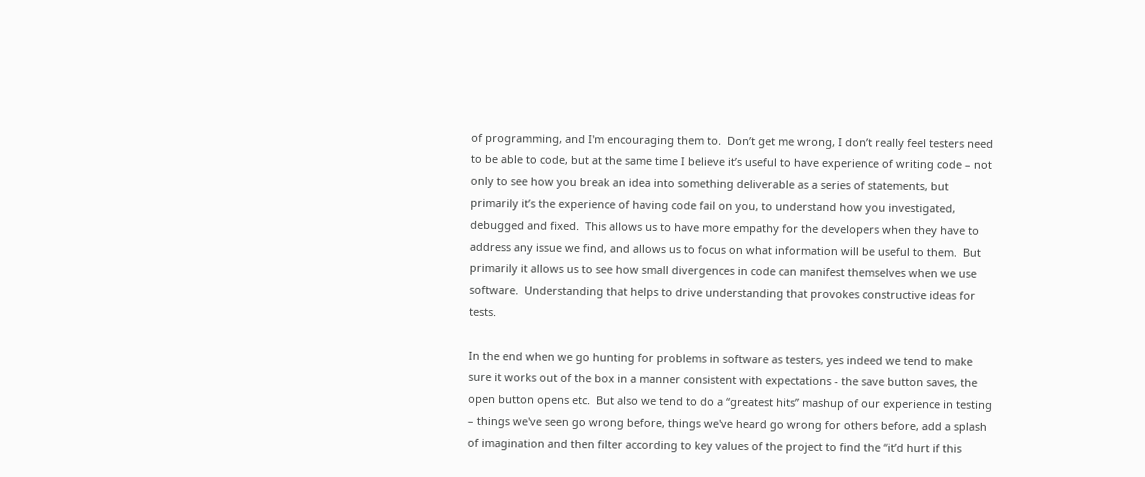of programming, and I'm encouraging them to.  Don’t get me wrong, I don’t really feel testers need to be able to code, but at the same time I believe it’s useful to have experience of writing code – not only to see how you break an idea into something deliverable as a series of statements, but primarily it’s the experience of having code fail on you, to understand how you investigated, debugged and fixed.  This allows us to have more empathy for the developers when they have to address any issue we find, and allows us to focus on what information will be useful to them.  But primarily it allows us to see how small divergences in code can manifest themselves when we use software.  Understanding that helps to drive understanding that provokes constructive ideas for tests.

In the end when we go hunting for problems in software as testers, yes indeed we tend to make sure it works out of the box in a manner consistent with expectations - the save button saves, the open button opens etc.  But also we tend to do a “greatest hits” mashup of our experience in testing – things we've seen go wrong before, things we've heard go wrong for others before, add a splash of imagination and then filter according to key values of the project to find the “it’d hurt if this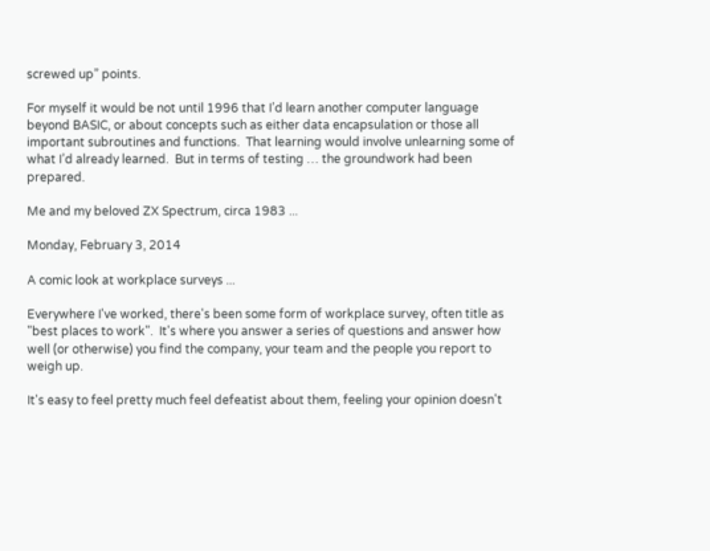screwed up” points.

For myself it would be not until 1996 that I’d learn another computer language beyond BASIC, or about concepts such as either data encapsulation or those all important subroutines and functions.  That learning would involve unlearning some of what I’d already learned.  But in terms of testing … the groundwork had been prepared.

Me and my beloved ZX Spectrum, circa 1983 ...

Monday, February 3, 2014

A comic look at workplace surveys ...

Everywhere I've worked, there's been some form of workplace survey, often title as "best places to work".  It's where you answer a series of questions and answer how well (or otherwise) you find the company, your team and the people you report to weigh up.

It's easy to feel pretty much feel defeatist about them, feeling your opinion doesn't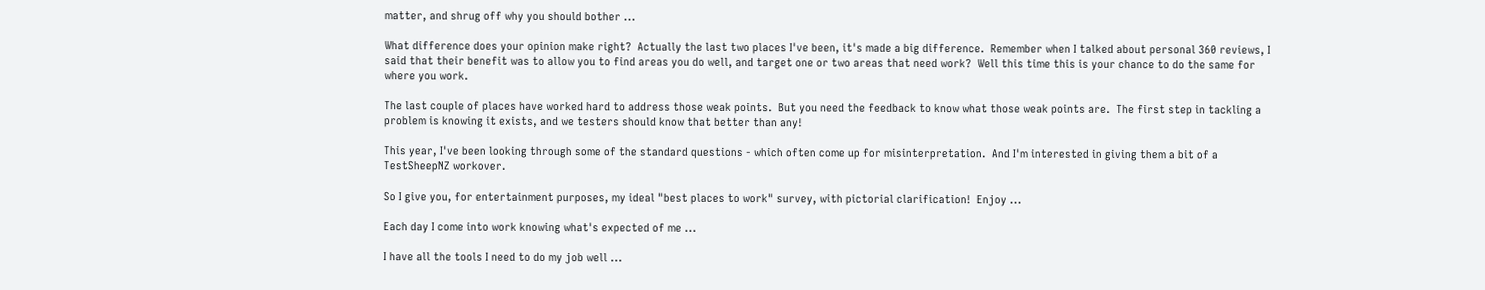matter, and shrug off why you should bother ...

What difference does your opinion make right?  Actually the last two places I've been, it's made a big difference.  Remember when I talked about personal 360 reviews, I said that their benefit was to allow you to find areas you do well, and target one or two areas that need work?  Well this time this is your chance to do the same for where you work.

The last couple of places have worked hard to address those weak points.  But you need the feedback to know what those weak points are.  The first step in tackling a problem is knowing it exists, and we testers should know that better than any!

This year, I've been looking through some of the standard questions - which often come up for misinterpretation.  And I'm interested in giving them a bit of a TestSheepNZ workover.

So I give you, for entertainment purposes, my ideal "best places to work" survey, with pictorial clarification!  Enjoy ...

Each day I come into work knowing what's expected of me ...

I have all the tools I need to do my job well ...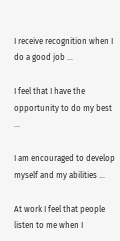I receive recognition when I do a good job ...

I feel that I have the opportunity to do my best ...

I am encouraged to develop myself and my abilities ...

At work I feel that people listen to me when I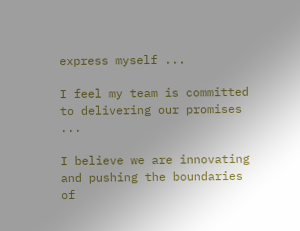express myself ...

I feel my team is committed to delivering our promises ...

I believe we are innovating and pushing the boundaries of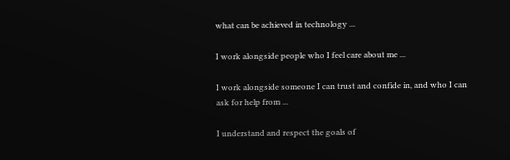what can be achieved in technology ...

I work alongside people who I feel care about me ...

I work alongside someone I can trust and confide in, and who I can ask for help from ...

I understand and respect the goals of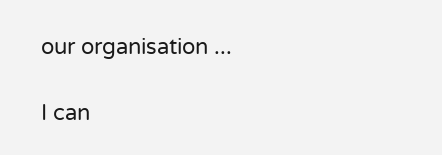our organisation ...

I can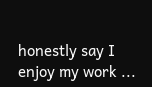honestly say I enjoy my work ...